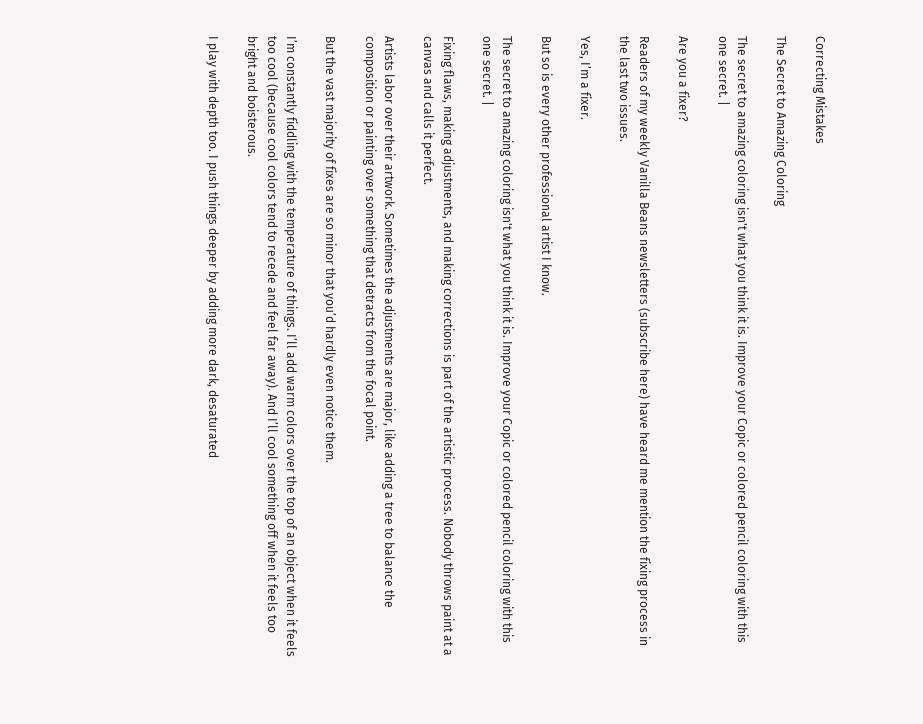Correcting Mistakes

The Secret to Amazing Coloring

The secret to amazing coloring isn't what you think it is. Improve your Copic or colored pencil coloring with this one secret. |

Are you a fixer?

Readers of my weekly Vanilla Beans newsletters (subscribe here) have heard me mention the fixing process in the last two issues.

Yes, I’m a fixer.

But so is every other professional artist I know.

The secret to amazing coloring isn't what you think it is. Improve your Copic or colored pencil coloring with this one secret. |

Fixing flaws, making adjustments, and making corrections is part of the artistic process. Nobody throws paint at a canvas and calls it perfect.

Artists labor over their artwork. Sometimes the adjustments are major, like adding a tree to balance the composition or painting over something that detracts from the focal point.

But the vast majority of fixes are so minor that you’d hardly even notice them.

I’m constantly fiddling with the temperature of things. I’ll add warm colors over the top of an object when it feels too cool (because cool colors tend to recede and feel far away). And I’ll cool something off when it feels too bright and boisterous.

I play with depth too. I push things deeper by adding more dark, desaturated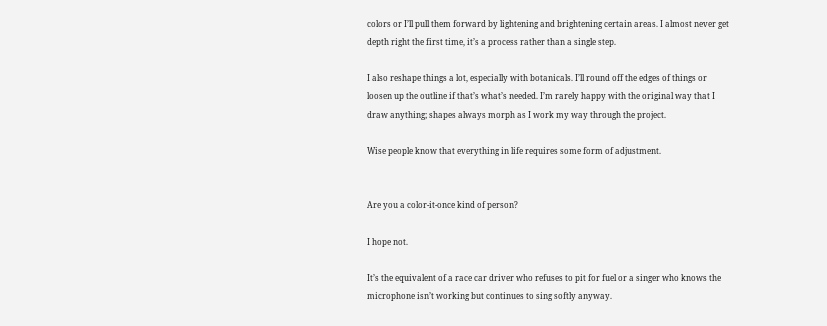colors or I’ll pull them forward by lightening and brightening certain areas. I almost never get depth right the first time, it’s a process rather than a single step.

I also reshape things a lot, especially with botanicals. I’ll round off the edges of things or loosen up the outline if that’s what’s needed. I’m rarely happy with the original way that I draw anything; shapes always morph as I work my way through the project.

Wise people know that everything in life requires some form of adjustment.


Are you a color-it-once kind of person?

I hope not.

It’s the equivalent of a race car driver who refuses to pit for fuel or a singer who knows the microphone isn’t working but continues to sing softly anyway.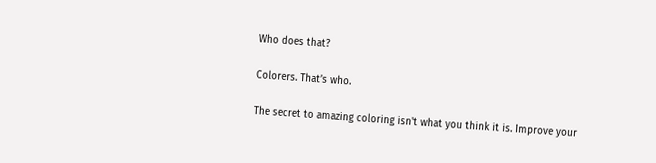Who does that?

Colorers. That’s who.

The secret to amazing coloring isn't what you think it is. Improve your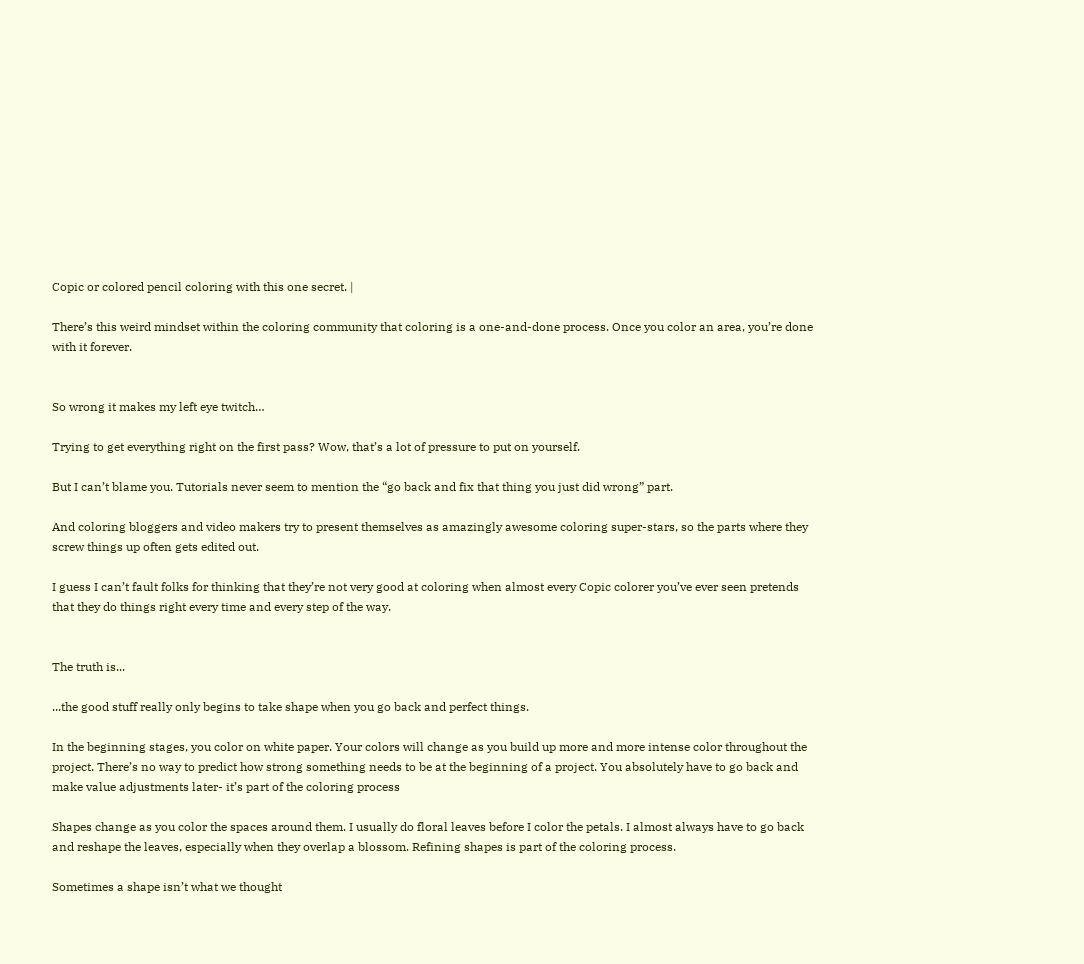Copic or colored pencil coloring with this one secret. |

There’s this weird mindset within the coloring community that coloring is a one-and-done process. Once you color an area, you’re done with it forever.


So wrong it makes my left eye twitch…

Trying to get everything right on the first pass? Wow, that’s a lot of pressure to put on yourself.

But I can’t blame you. Tutorials never seem to mention the “go back and fix that thing you just did wrong” part.

And coloring bloggers and video makers try to present themselves as amazingly awesome coloring super-stars, so the parts where they screw things up often gets edited out.

I guess I can’t fault folks for thinking that they’re not very good at coloring when almost every Copic colorer you’ve ever seen pretends that they do things right every time and every step of the way.


The truth is...

...the good stuff really only begins to take shape when you go back and perfect things.

In the beginning stages, you color on white paper. Your colors will change as you build up more and more intense color throughout the project. There’s no way to predict how strong something needs to be at the beginning of a project. You absolutely have to go back and make value adjustments later- it’s part of the coloring process

Shapes change as you color the spaces around them. I usually do floral leaves before I color the petals. I almost always have to go back and reshape the leaves, especially when they overlap a blossom. Refining shapes is part of the coloring process.

Sometimes a shape isn’t what we thought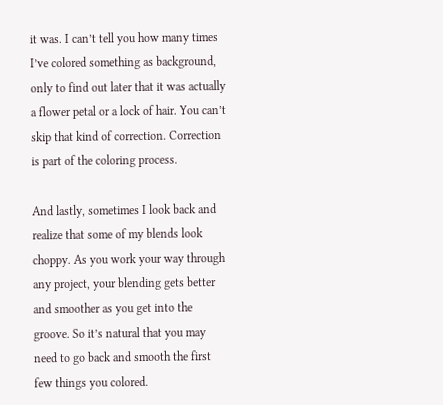it was. I can’t tell you how many times I’ve colored something as background, only to find out later that it was actually a flower petal or a lock of hair. You can’t skip that kind of correction. Correction is part of the coloring process.

And lastly, sometimes I look back and realize that some of my blends look choppy. As you work your way through any project, your blending gets better and smoother as you get into the groove. So it’s natural that you may need to go back and smooth the first few things you colored.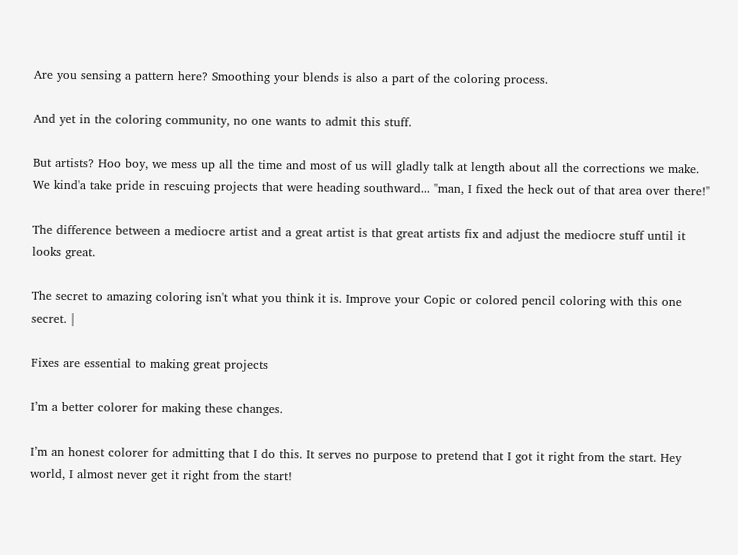Are you sensing a pattern here? Smoothing your blends is also a part of the coloring process.

And yet in the coloring community, no one wants to admit this stuff.

But artists? Hoo boy, we mess up all the time and most of us will gladly talk at length about all the corrections we make. We kind'a take pride in rescuing projects that were heading southward... "man, I fixed the heck out of that area over there!"

The difference between a mediocre artist and a great artist is that great artists fix and adjust the mediocre stuff until it looks great.

The secret to amazing coloring isn't what you think it is. Improve your Copic or colored pencil coloring with this one secret. |

Fixes are essential to making great projects

I’m a better colorer for making these changes.

I’m an honest colorer for admitting that I do this. It serves no purpose to pretend that I got it right from the start. Hey world, I almost never get it right from the start!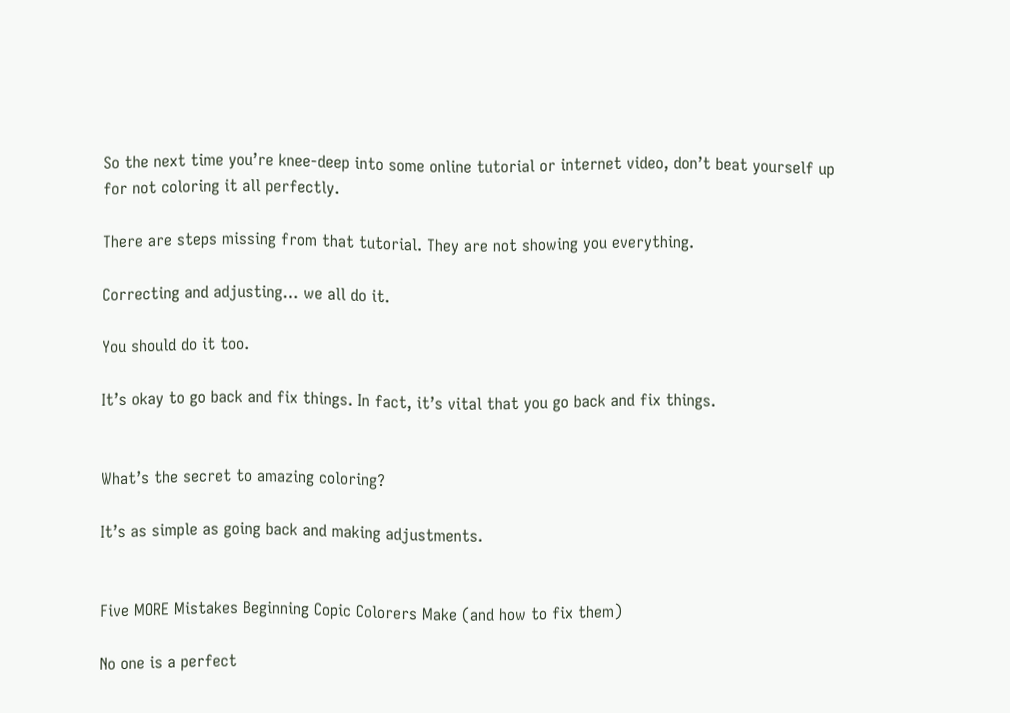So the next time you’re knee-deep into some online tutorial or internet video, don’t beat yourself up for not coloring it all perfectly.

There are steps missing from that tutorial. They are not showing you everything.

Correcting and adjusting… we all do it.

You should do it too.

It’s okay to go back and fix things. In fact, it’s vital that you go back and fix things.


What’s the secret to amazing coloring?

It’s as simple as going back and making adjustments.


Five MORE Mistakes Beginning Copic Colorers Make (and how to fix them)

No one is a perfect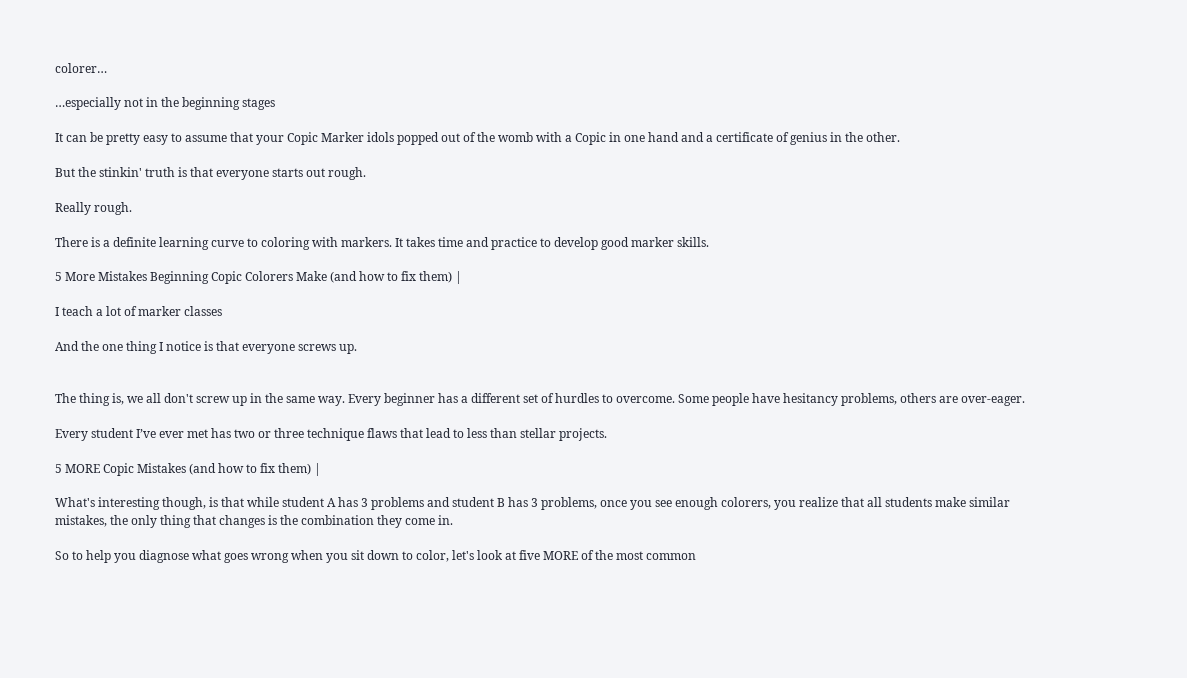colorer…

…especially not in the beginning stages

It can be pretty easy to assume that your Copic Marker idols popped out of the womb with a Copic in one hand and a certificate of genius in the other.

But the stinkin' truth is that everyone starts out rough.

Really rough.

There is a definite learning curve to coloring with markers. It takes time and practice to develop good marker skills.

5 More Mistakes Beginning Copic Colorers Make (and how to fix them) |

I teach a lot of marker classes

And the one thing I notice is that everyone screws up.


The thing is, we all don't screw up in the same way. Every beginner has a different set of hurdles to overcome. Some people have hesitancy problems, others are over-eager.

Every student I’ve ever met has two or three technique flaws that lead to less than stellar projects.

5 MORE Copic Mistakes (and how to fix them) |

What's interesting though, is that while student A has 3 problems and student B has 3 problems, once you see enough colorers, you realize that all students make similar mistakes, the only thing that changes is the combination they come in.

So to help you diagnose what goes wrong when you sit down to color, let's look at five MORE of the most common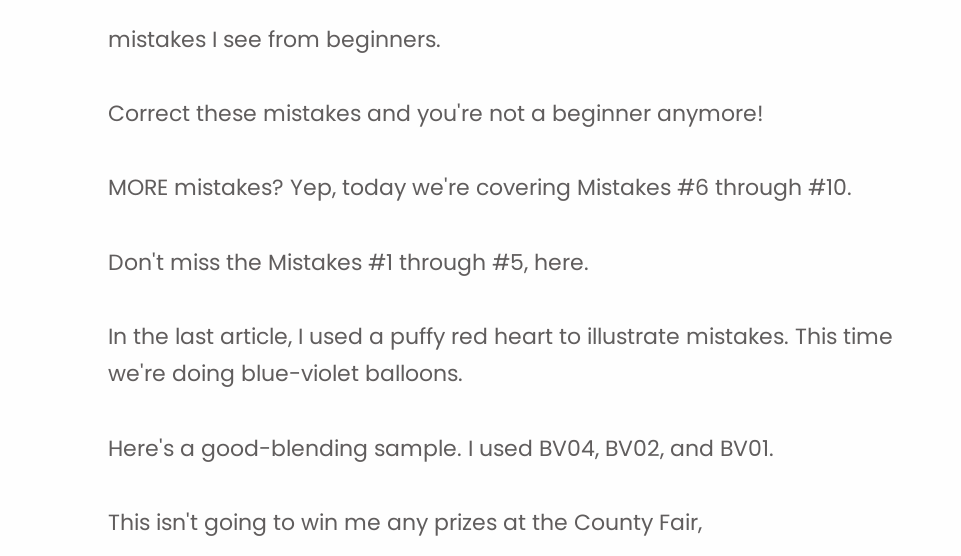mistakes I see from beginners.

Correct these mistakes and you're not a beginner anymore!

MORE mistakes? Yep, today we're covering Mistakes #6 through #10.

Don't miss the Mistakes #1 through #5, here.

In the last article, I used a puffy red heart to illustrate mistakes. This time we're doing blue-violet balloons.

Here's a good-blending sample. I used BV04, BV02, and BV01.

This isn't going to win me any prizes at the County Fair,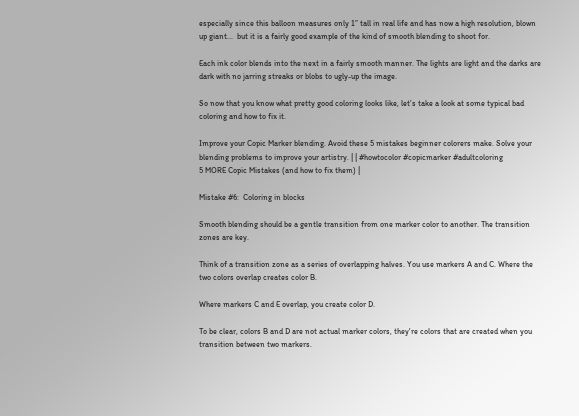especially since this balloon measures only 1” tall in real life and has now a high resolution, blown up giant...  but it is a fairly good example of the kind of smooth blending to shoot for.

Each ink color blends into the next in a fairly smooth manner. The lights are light and the darks are dark with no jarring streaks or blobs to ugly-up the image.

So now that you know what pretty good coloring looks like, let’s take a look at some typical bad coloring and how to fix it.

Improve your Copic Marker blending. Avoid these 5 mistakes beginner colorers make. Solve your blending problems to improve your artistry. | | #howtocolor #copicmarker #adultcoloring
5 MORE Copic Mistakes (and how to fix them) |

Mistake #6:  Coloring in blocks

Smooth blending should be a gentle transition from one marker color to another. The transition zones are key.

Think of a transition zone as a series of overlapping halves. You use markers A and C. Where the two colors overlap creates color B.

Where markers C and E overlap, you create color D.

To be clear, colors B and D are not actual marker colors, they're colors that are created when you transition between two markers.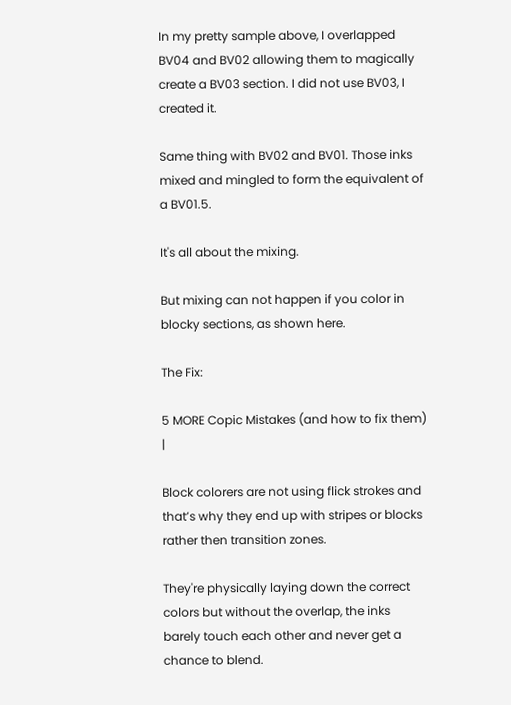In my pretty sample above, I overlapped BV04 and BV02 allowing them to magically create a BV03 section. I did not use BV03, I created it.

Same thing with BV02 and BV01. Those inks mixed and mingled to form the equivalent of a BV01.5.

It's all about the mixing.

But mixing can not happen if you color in blocky sections, as shown here.

The Fix:

5 MORE Copic Mistakes (and how to fix them) |

Block colorers are not using flick strokes and that’s why they end up with stripes or blocks rather then transition zones.

They're physically laying down the correct colors but without the overlap, the inks barely touch each other and never get a chance to blend.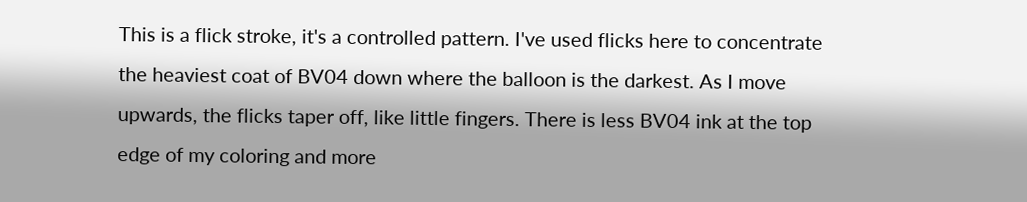This is a flick stroke, it's a controlled pattern. I've used flicks here to concentrate the heaviest coat of BV04 down where the balloon is the darkest. As I move upwards, the flicks taper off, like little fingers. There is less BV04 ink at the top edge of my coloring and more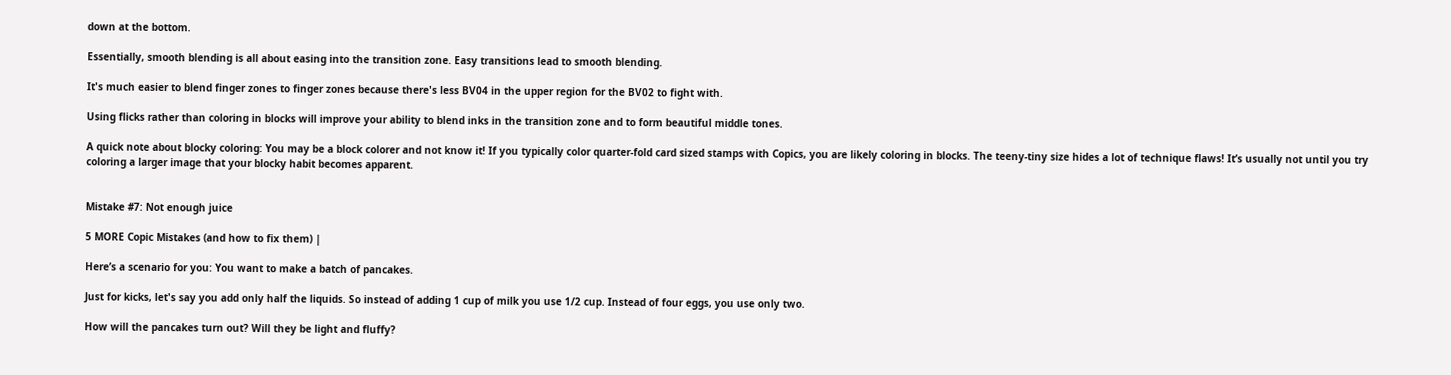down at the bottom.

Essentially, smooth blending is all about easing into the transition zone. Easy transitions lead to smooth blending.

It's much easier to blend finger zones to finger zones because there's less BV04 in the upper region for the BV02 to fight with.

Using flicks rather than coloring in blocks will improve your ability to blend inks in the transition zone and to form beautiful middle tones.

A quick note about blocky coloring: You may be a block colorer and not know it! If you typically color quarter-fold card sized stamps with Copics, you are likely coloring in blocks. The teeny-tiny size hides a lot of technique flaws! It’s usually not until you try coloring a larger image that your blocky habit becomes apparent.


Mistake #7: Not enough juice

5 MORE Copic Mistakes (and how to fix them) |

Here’s a scenario for you: You want to make a batch of pancakes.

Just for kicks, let's say you add only half the liquids. So instead of adding 1 cup of milk you use 1/2 cup. Instead of four eggs, you use only two.

How will the pancakes turn out? Will they be light and fluffy?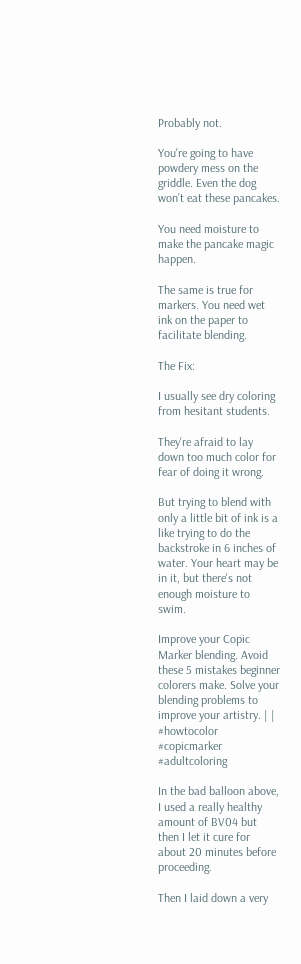Probably not.

You're going to have powdery mess on the griddle. Even the dog won’t eat these pancakes.

You need moisture to make the pancake magic happen.

The same is true for markers. You need wet ink on the paper to facilitate blending.

The Fix:

I usually see dry coloring from hesitant students.

They're afraid to lay down too much color for fear of doing it wrong.

But trying to blend with only a little bit of ink is a like trying to do the backstroke in 6 inches of water. Your heart may be in it, but there's not enough moisture to swim.

Improve your Copic Marker blending. Avoid these 5 mistakes beginner colorers make. Solve your blending problems to improve your artistry. | | #howtocolor #copicmarker #adultcoloring

In the bad balloon above, I used a really healthy amount of BV04 but then I let it cure for about 20 minutes before proceeding.

Then I laid down a very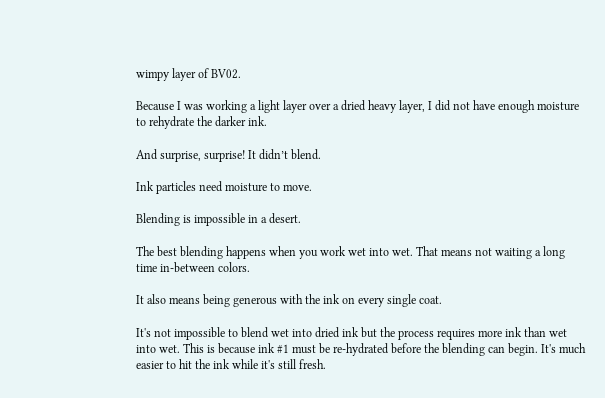wimpy layer of BV02.

Because I was working a light layer over a dried heavy layer, I did not have enough moisture to rehydrate the darker ink.

And surprise, surprise! It didn’t blend.

Ink particles need moisture to move.

Blending is impossible in a desert.

The best blending happens when you work wet into wet. That means not waiting a long time in-between colors.

It also means being generous with the ink on every single coat.

It's not impossible to blend wet into dried ink but the process requires more ink than wet into wet. This is because ink #1 must be re-hydrated before the blending can begin. It's much easier to hit the ink while it's still fresh.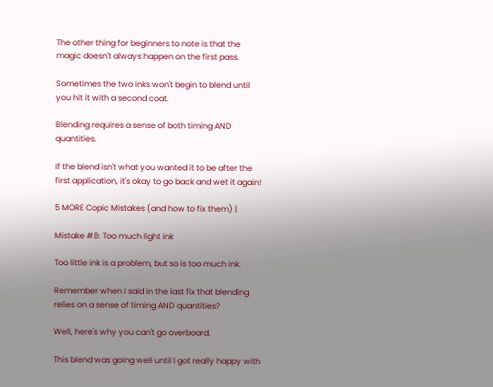The other thing for beginners to note is that the magic doesn't always happen on the first pass.

Sometimes the two inks won't begin to blend until you hit it with a second coat.

Blending requires a sense of both timing AND quantities.

If the blend isn't what you wanted it to be after the first application, it's okay to go back and wet it again!

5 MORE Copic Mistakes (and how to fix them) |

Mistake #8: Too much light ink

Too little ink is a problem, but so is too much ink.

Remember when I said in the last fix that blending relies on a sense of timing AND quantities?

Well, here's why you can't go overboard.

This blend was going well until I got really happy with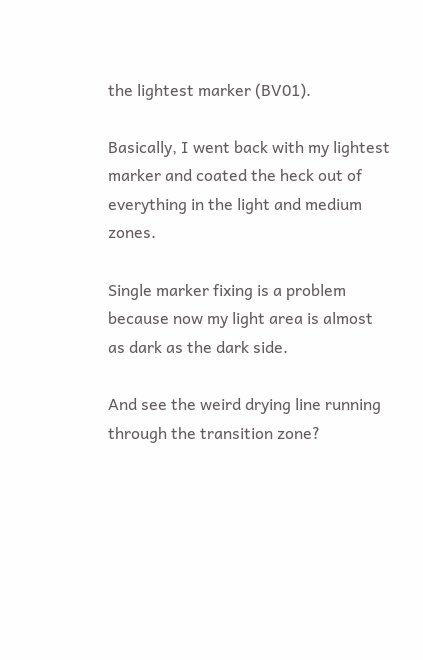the lightest marker (BV01).

Basically, I went back with my lightest marker and coated the heck out of everything in the light and medium zones.

Single marker fixing is a problem because now my light area is almost as dark as the dark side.

And see the weird drying line running through the transition zone?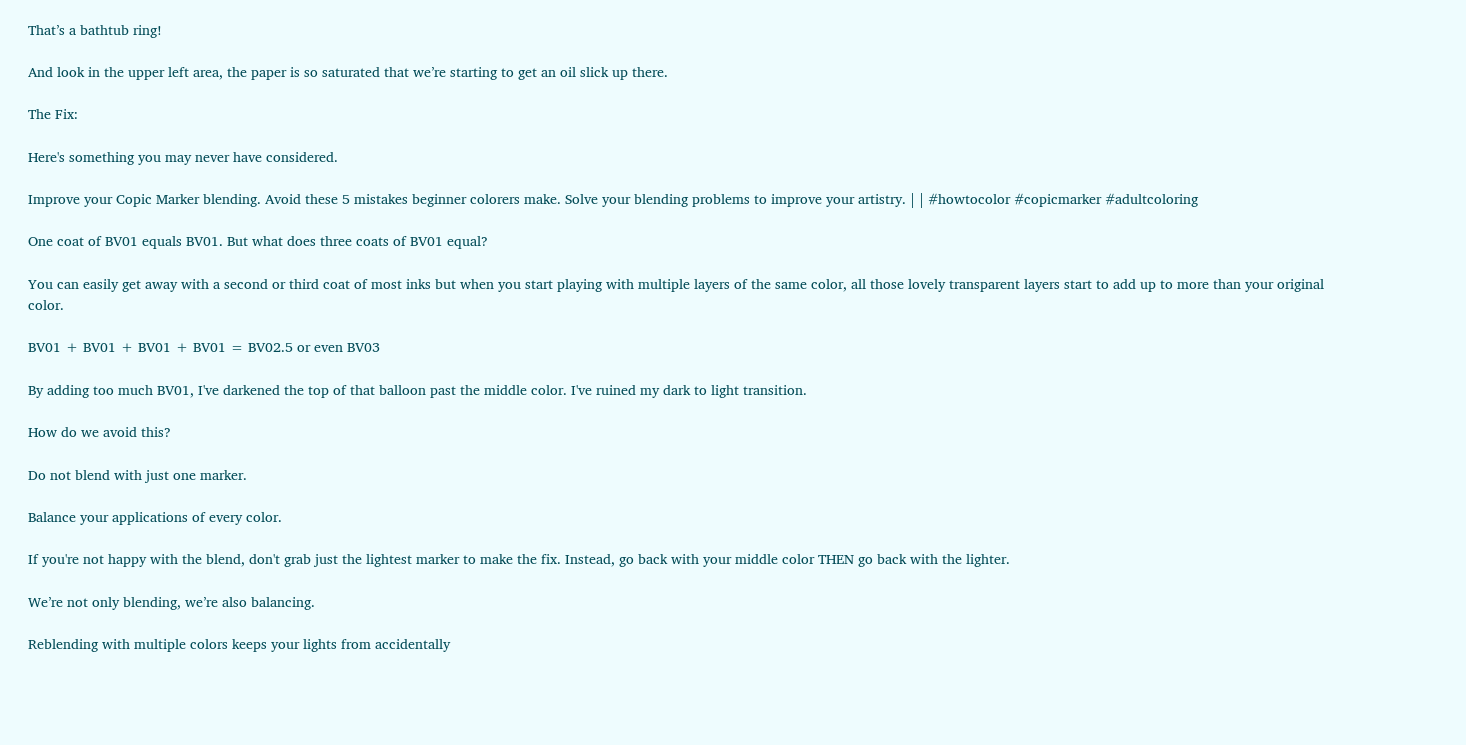That’s a bathtub ring!

And look in the upper left area, the paper is so saturated that we’re starting to get an oil slick up there.

The Fix:

Here's something you may never have considered.

Improve your Copic Marker blending. Avoid these 5 mistakes beginner colorers make. Solve your blending problems to improve your artistry. | | #howtocolor #copicmarker #adultcoloring

One coat of BV01 equals BV01. But what does three coats of BV01 equal?

You can easily get away with a second or third coat of most inks but when you start playing with multiple layers of the same color, all those lovely transparent layers start to add up to more than your original color.

BV01 + BV01 + BV01 + BV01 = BV02.5 or even BV03

By adding too much BV01, I've darkened the top of that balloon past the middle color. I've ruined my dark to light transition.

How do we avoid this?

Do not blend with just one marker.

Balance your applications of every color.

If you're not happy with the blend, don't grab just the lightest marker to make the fix. Instead, go back with your middle color THEN go back with the lighter.

We’re not only blending, we’re also balancing.

Reblending with multiple colors keeps your lights from accidentally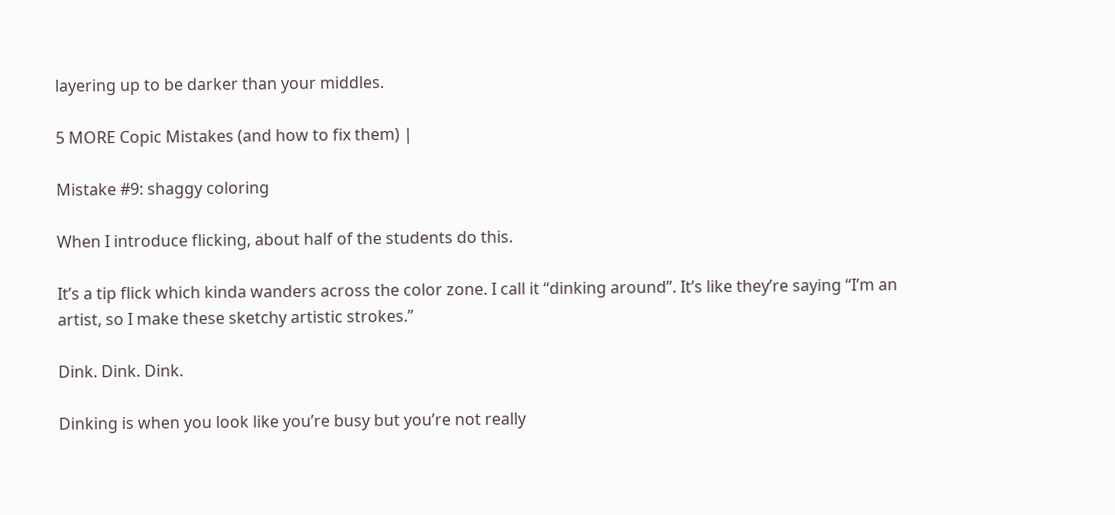layering up to be darker than your middles.

5 MORE Copic Mistakes (and how to fix them) |

Mistake #9: shaggy coloring

When I introduce flicking, about half of the students do this.

It’s a tip flick which kinda wanders across the color zone. I call it “dinking around”. It’s like they’re saying “I’m an artist, so I make these sketchy artistic strokes.”

Dink. Dink. Dink.

Dinking is when you look like you’re busy but you’re not really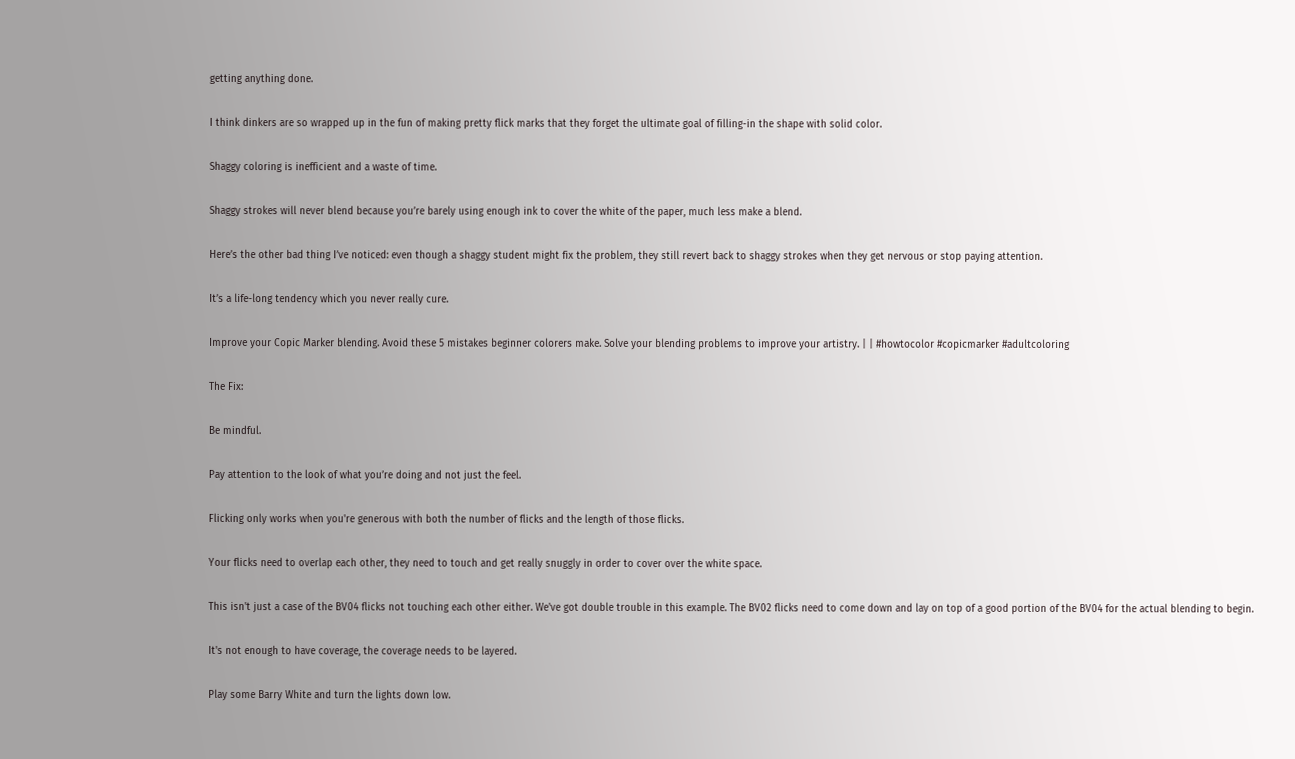getting anything done.

I think dinkers are so wrapped up in the fun of making pretty flick marks that they forget the ultimate goal of filling-in the shape with solid color.

Shaggy coloring is inefficient and a waste of time.

Shaggy strokes will never blend because you’re barely using enough ink to cover the white of the paper, much less make a blend.

Here’s the other bad thing I’ve noticed: even though a shaggy student might fix the problem, they still revert back to shaggy strokes when they get nervous or stop paying attention.

It’s a life-long tendency which you never really cure.

Improve your Copic Marker blending. Avoid these 5 mistakes beginner colorers make. Solve your blending problems to improve your artistry. | | #howtocolor #copicmarker #adultcoloring

The Fix:

Be mindful.

Pay attention to the look of what you’re doing and not just the feel.

Flicking only works when you're generous with both the number of flicks and the length of those flicks.

Your flicks need to overlap each other, they need to touch and get really snuggly in order to cover over the white space.

This isn't just a case of the BV04 flicks not touching each other either. We've got double trouble in this example. The BV02 flicks need to come down and lay on top of a good portion of the BV04 for the actual blending to begin.

It's not enough to have coverage, the coverage needs to be layered.

Play some Barry White and turn the lights down low.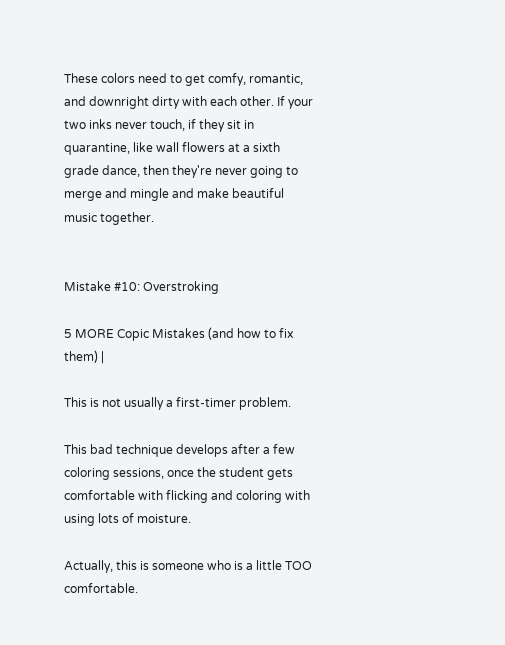These colors need to get comfy, romantic, and downright dirty with each other. If your two inks never touch, if they sit in quarantine, like wall flowers at a sixth grade dance, then they're never going to merge and mingle and make beautiful music together.


Mistake #10: Overstroking

5 MORE Copic Mistakes (and how to fix them) |

This is not usually a first-timer problem.

This bad technique develops after a few coloring sessions, once the student gets comfortable with flicking and coloring with using lots of moisture.

Actually, this is someone who is a little TOO comfortable.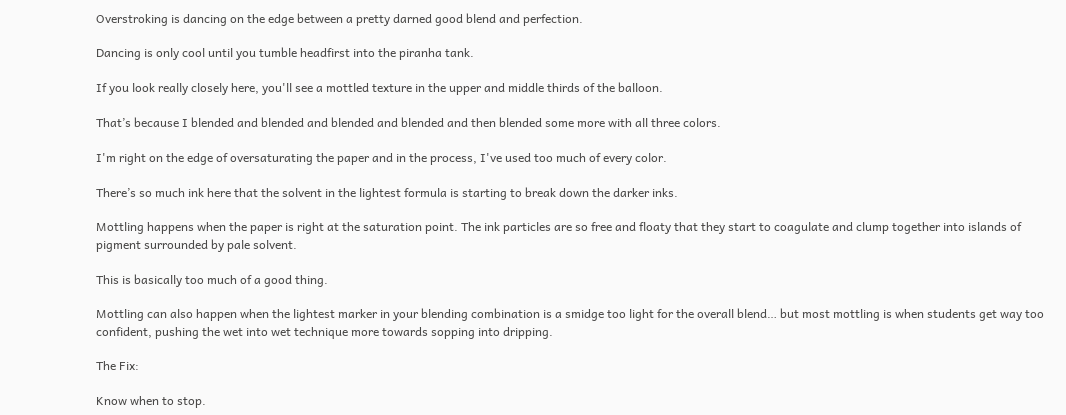Overstroking is dancing on the edge between a pretty darned good blend and perfection.

Dancing is only cool until you tumble headfirst into the piranha tank.

If you look really closely here, you'll see a mottled texture in the upper and middle thirds of the balloon.

That’s because I blended and blended and blended and blended and then blended some more with all three colors.

I'm right on the edge of oversaturating the paper and in the process, I've used too much of every color.

There’s so much ink here that the solvent in the lightest formula is starting to break down the darker inks.

Mottling happens when the paper is right at the saturation point. The ink particles are so free and floaty that they start to coagulate and clump together into islands of pigment surrounded by pale solvent.

This is basically too much of a good thing.

Mottling can also happen when the lightest marker in your blending combination is a smidge too light for the overall blend… but most mottling is when students get way too confident, pushing the wet into wet technique more towards sopping into dripping.

The Fix:

Know when to stop.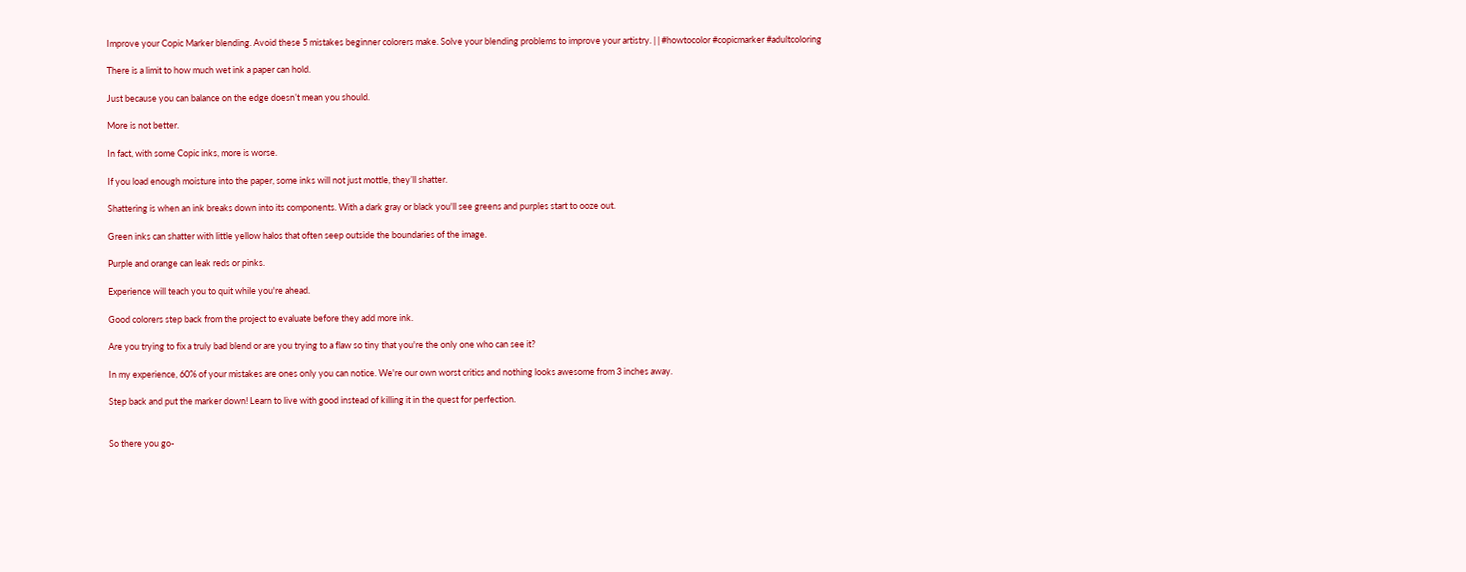Improve your Copic Marker blending. Avoid these 5 mistakes beginner colorers make. Solve your blending problems to improve your artistry. | | #howtocolor #copicmarker #adultcoloring

There is a limit to how much wet ink a paper can hold.

Just because you can balance on the edge doesn’t mean you should.

More is not better.

In fact, with some Copic inks, more is worse.

If you load enough moisture into the paper, some inks will not just mottle, they’ll shatter.

Shattering is when an ink breaks down into its components. With a dark gray or black you'll see greens and purples start to ooze out.

Green inks can shatter with little yellow halos that often seep outside the boundaries of the image.

Purple and orange can leak reds or pinks.

Experience will teach you to quit while you're ahead.

Good colorers step back from the project to evaluate before they add more ink.

Are you trying to fix a truly bad blend or are you trying to a flaw so tiny that you're the only one who can see it?

In my experience, 60% of your mistakes are ones only you can notice. We're our own worst critics and nothing looks awesome from 3 inches away.

Step back and put the marker down! Learn to live with good instead of killing it in the quest for perfection.


So there you go-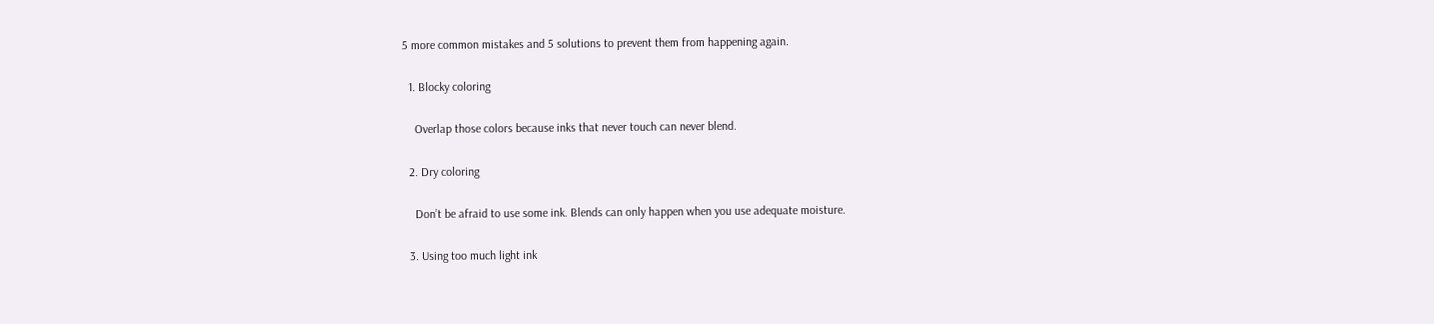5 more common mistakes and 5 solutions to prevent them from happening again.

  1. Blocky coloring

    Overlap those colors because inks that never touch can never blend.

  2. Dry coloring

    Don’t be afraid to use some ink. Blends can only happen when you use adequate moisture.

  3. Using too much light ink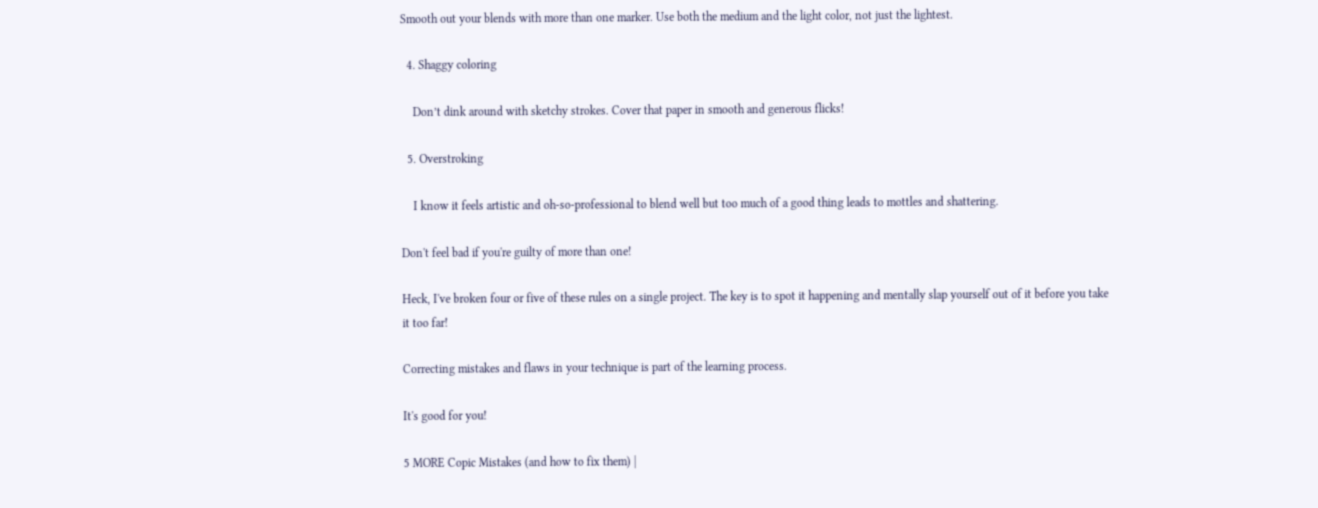Smooth out your blends with more than one marker. Use both the medium and the light color, not just the lightest.

  4. Shaggy coloring

    Don’t dink around with sketchy strokes. Cover that paper in smooth and generous flicks!

  5. Overstroking

    I know it feels artistic and oh-so-professional to blend well but too much of a good thing leads to mottles and shattering.

Don't feel bad if you're guilty of more than one!

Heck, I've broken four or five of these rules on a single project. The key is to spot it happening and mentally slap yourself out of it before you take it too far!

Correcting mistakes and flaws in your technique is part of the learning process.

It's good for you!

5 MORE Copic Mistakes (and how to fix them) |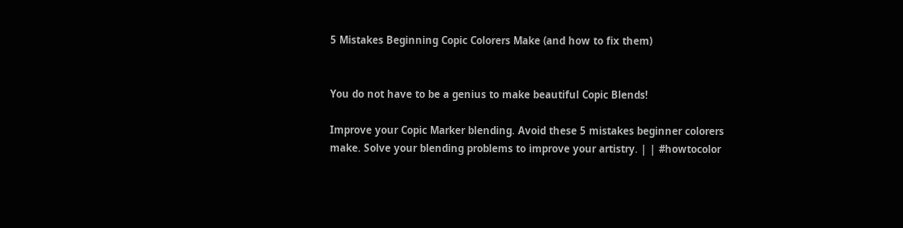5 Mistakes Beginning Copic Colorers Make (and how to fix them)


You do not have to be a genius to make beautiful Copic Blends!

Improve your Copic Marker blending. Avoid these 5 mistakes beginner colorers make. Solve your blending problems to improve your artistry. | | #howtocolor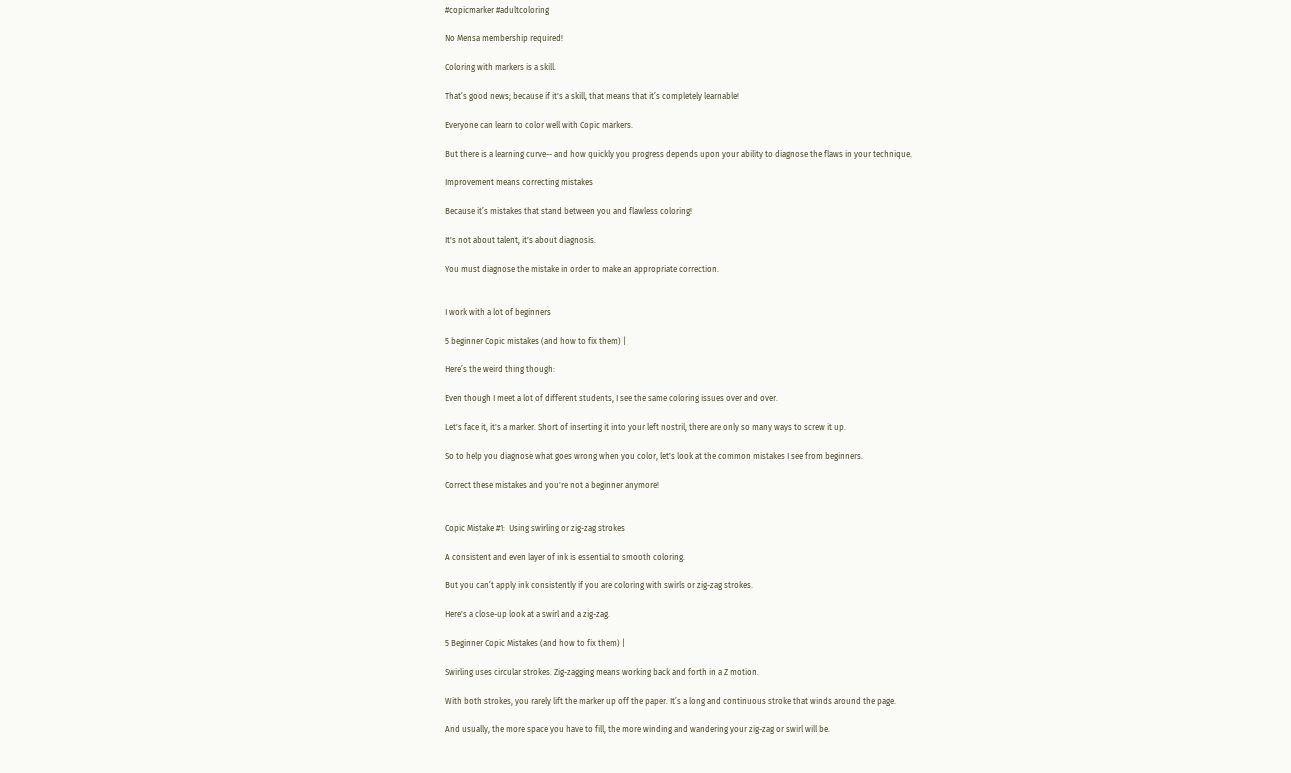#copicmarker #adultcoloring

No Mensa membership required!

Coloring with markers is a skill.

That’s good news; because if it's a skill, that means that it’s completely learnable!

Everyone can learn to color well with Copic markers.

But there is a learning curve-- and how quickly you progress depends upon your ability to diagnose the flaws in your technique.

Improvement means correcting mistakes

Because it’s mistakes that stand between you and flawless coloring!

It's not about talent, it's about diagnosis.

You must diagnose the mistake in order to make an appropriate correction.


I work with a lot of beginners

5 beginner Copic mistakes (and how to fix them) |

Here’s the weird thing though:

Even though I meet a lot of different students, I see the same coloring issues over and over.

Let's face it, it's a marker. Short of inserting it into your left nostril, there are only so many ways to screw it up.

So to help you diagnose what goes wrong when you color, let's look at the common mistakes I see from beginners.

Correct these mistakes and you're not a beginner anymore!


Copic Mistake #1:  Using swirling or zig-zag strokes

A consistent and even layer of ink is essential to smooth coloring.

But you can’t apply ink consistently if you are coloring with swirls or zig-zag strokes.

Here's a close-up look at a swirl and a zig-zag.

5 Beginner Copic Mistakes (and how to fix them) |

Swirling uses circular strokes. Zig-zagging means working back and forth in a Z motion.

With both strokes, you rarely lift the marker up off the paper. It’s a long and continuous stroke that winds around the page.

And usually, the more space you have to fill, the more winding and wandering your zig-zag or swirl will be.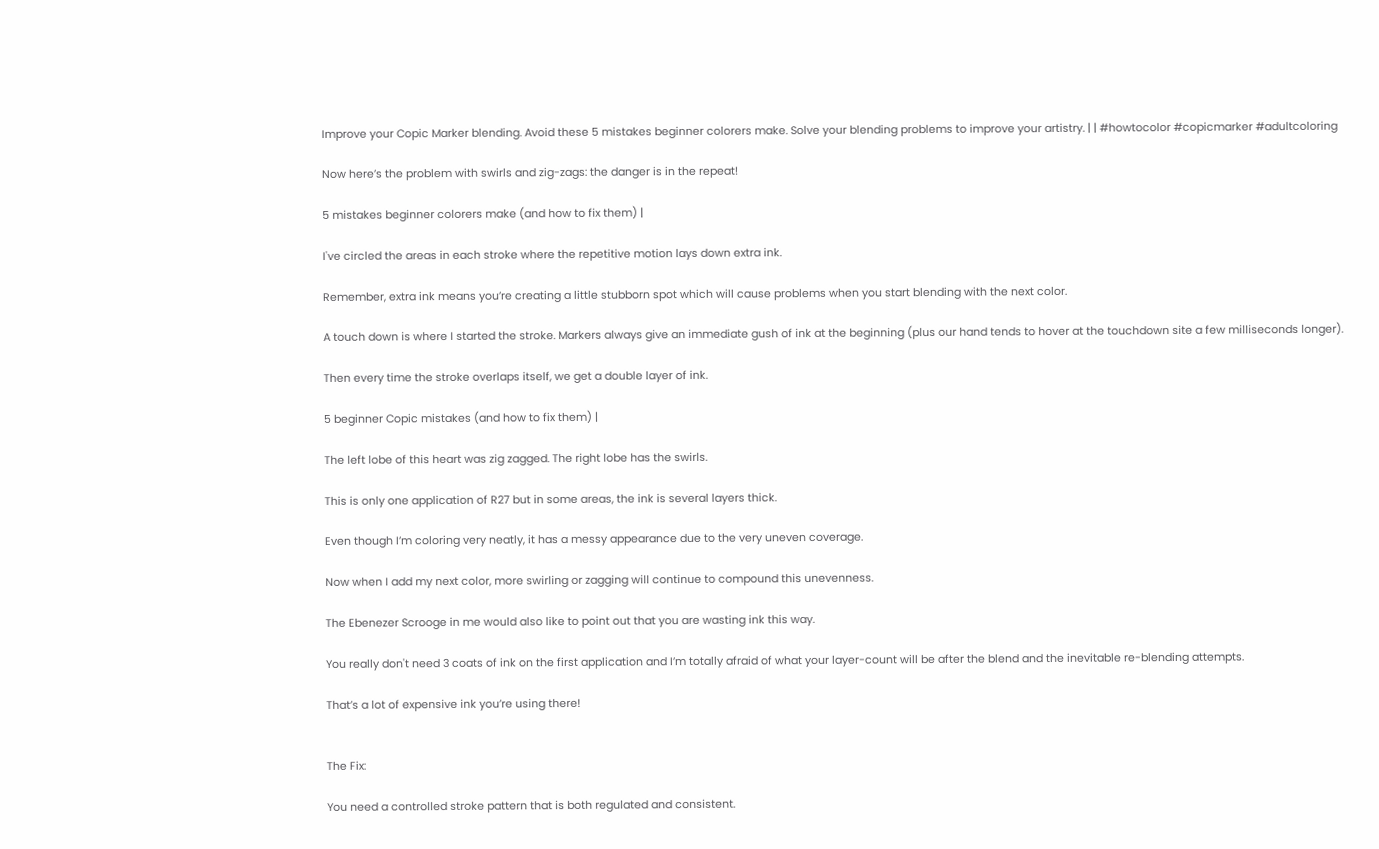Improve your Copic Marker blending. Avoid these 5 mistakes beginner colorers make. Solve your blending problems to improve your artistry. | | #howtocolor #copicmarker #adultcoloring

Now here’s the problem with swirls and zig-zags: the danger is in the repeat!

5 mistakes beginner colorers make (and how to fix them) |

I've circled the areas in each stroke where the repetitive motion lays down extra ink.

Remember, extra ink means you’re creating a little stubborn spot which will cause problems when you start blending with the next color.

A touch down is where I started the stroke. Markers always give an immediate gush of ink at the beginning (plus our hand tends to hover at the touchdown site a few milliseconds longer).

Then every time the stroke overlaps itself, we get a double layer of ink.

5 beginner Copic mistakes (and how to fix them) |

The left lobe of this heart was zig zagged. The right lobe has the swirls.

This is only one application of R27 but in some areas, the ink is several layers thick.

Even though I’m coloring very neatly, it has a messy appearance due to the very uneven coverage.

Now when I add my next color, more swirling or zagging will continue to compound this unevenness.

The Ebenezer Scrooge in me would also like to point out that you are wasting ink this way.

You really don't need 3 coats of ink on the first application and I’m totally afraid of what your layer-count will be after the blend and the inevitable re-blending attempts.

That’s a lot of expensive ink you’re using there!


The Fix:

You need a controlled stroke pattern that is both regulated and consistent.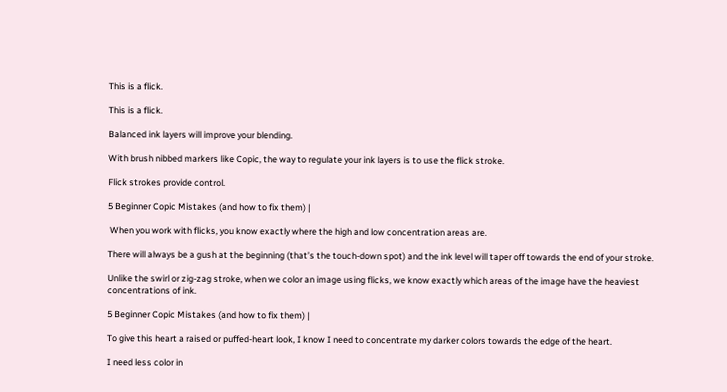This is a flick.

This is a flick.

Balanced ink layers will improve your blending.

With brush nibbed markers like Copic, the way to regulate your ink layers is to use the flick stroke.

Flick strokes provide control.

5 Beginner Copic Mistakes (and how to fix them) |

 When you work with flicks, you know exactly where the high and low concentration areas are.

There will always be a gush at the beginning (that’s the touch-down spot) and the ink level will taper off towards the end of your stroke.

Unlike the swirl or zig-zag stroke, when we color an image using flicks, we know exactly which areas of the image have the heaviest concentrations of ink.

5 Beginner Copic Mistakes (and how to fix them) |

To give this heart a raised or puffed-heart look, I know I need to concentrate my darker colors towards the edge of the heart.

I need less color in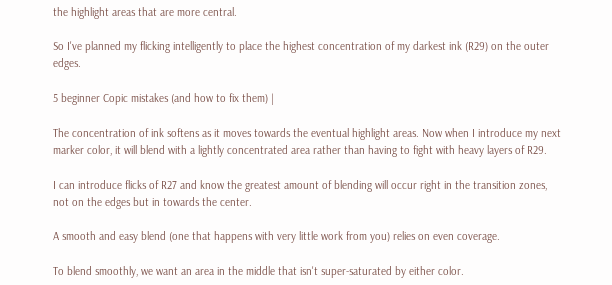the highlight areas that are more central.

So I've planned my flicking intelligently to place the highest concentration of my darkest ink (R29) on the outer edges.

5 beginner Copic mistakes (and how to fix them) |

The concentration of ink softens as it moves towards the eventual highlight areas. Now when I introduce my next marker color, it will blend with a lightly concentrated area rather than having to fight with heavy layers of R29.

I can introduce flicks of R27 and know the greatest amount of blending will occur right in the transition zones, not on the edges but in towards the center.

A smooth and easy blend (one that happens with very little work from you) relies on even coverage.

To blend smoothly, we want an area in the middle that isn't super-saturated by either color.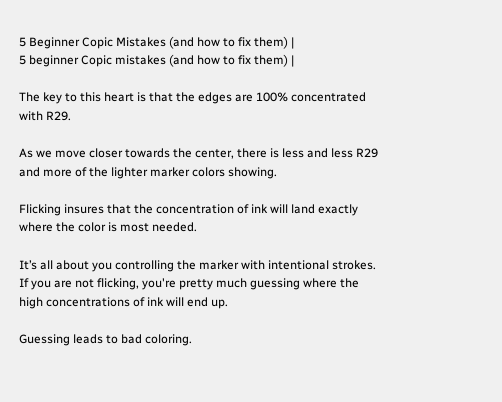5 Beginner Copic Mistakes (and how to fix them) |
5 beginner Copic mistakes (and how to fix them) |

The key to this heart is that the edges are 100% concentrated with R29.

As we move closer towards the center, there is less and less R29 and more of the lighter marker colors showing.

Flicking insures that the concentration of ink will land exactly where the color is most needed.

It’s all about you controlling the marker with intentional strokes. If you are not flicking, you're pretty much guessing where the high concentrations of ink will end up.

Guessing leads to bad coloring.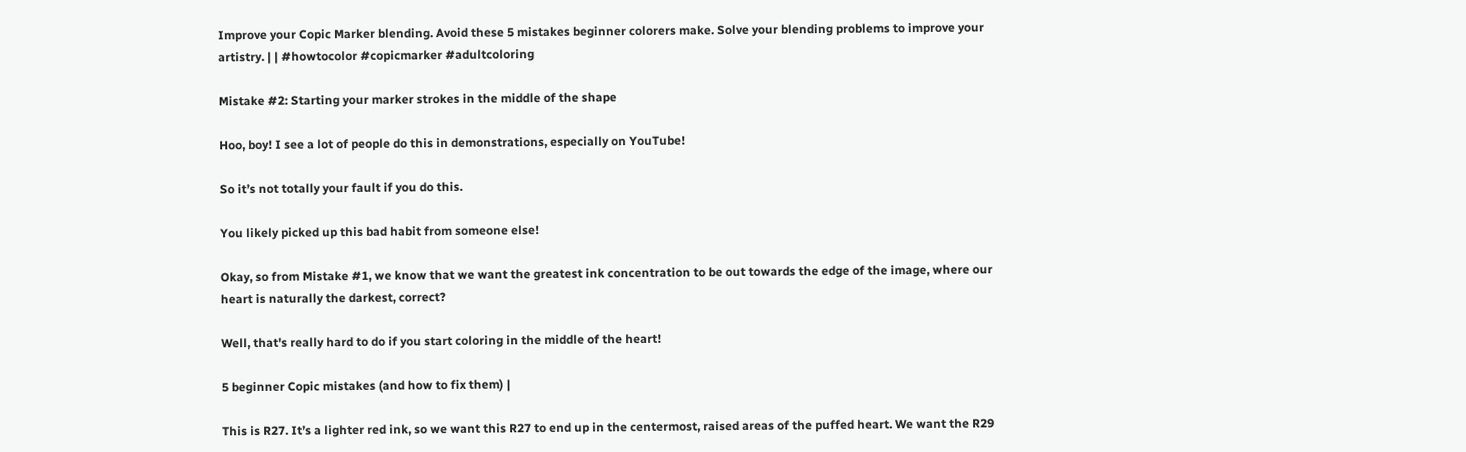Improve your Copic Marker blending. Avoid these 5 mistakes beginner colorers make. Solve your blending problems to improve your artistry. | | #howtocolor #copicmarker #adultcoloring

Mistake #2: Starting your marker strokes in the middle of the shape

Hoo, boy! I see a lot of people do this in demonstrations, especially on YouTube!

So it’s not totally your fault if you do this.

You likely picked up this bad habit from someone else!

Okay, so from Mistake #1, we know that we want the greatest ink concentration to be out towards the edge of the image, where our heart is naturally the darkest, correct?

Well, that's really hard to do if you start coloring in the middle of the heart!

5 beginner Copic mistakes (and how to fix them) |

This is R27. It’s a lighter red ink, so we want this R27 to end up in the centermost, raised areas of the puffed heart. We want the R29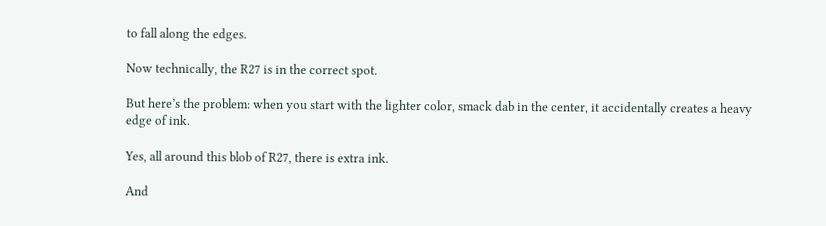to fall along the edges.

Now technically, the R27 is in the correct spot.

But here’s the problem: when you start with the lighter color, smack dab in the center, it accidentally creates a heavy edge of ink.

Yes, all around this blob of R27, there is extra ink.

And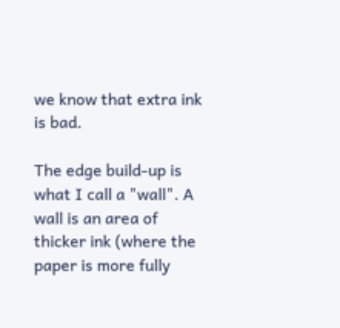we know that extra ink is bad.

The edge build-up is what I call a "wall". A wall is an area of thicker ink (where the paper is more fully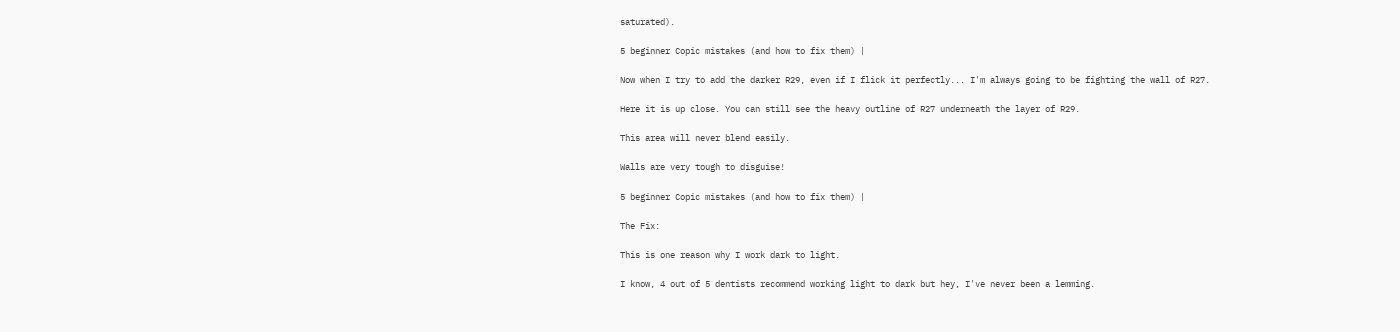saturated).

5 beginner Copic mistakes (and how to fix them) |

Now when I try to add the darker R29, even if I flick it perfectly... I'm always going to be fighting the wall of R27.

Here it is up close. You can still see the heavy outline of R27 underneath the layer of R29.

This area will never blend easily.

Walls are very tough to disguise!

5 beginner Copic mistakes (and how to fix them) |

The Fix:

This is one reason why I work dark to light.

I know, 4 out of 5 dentists recommend working light to dark but hey, I've never been a lemming.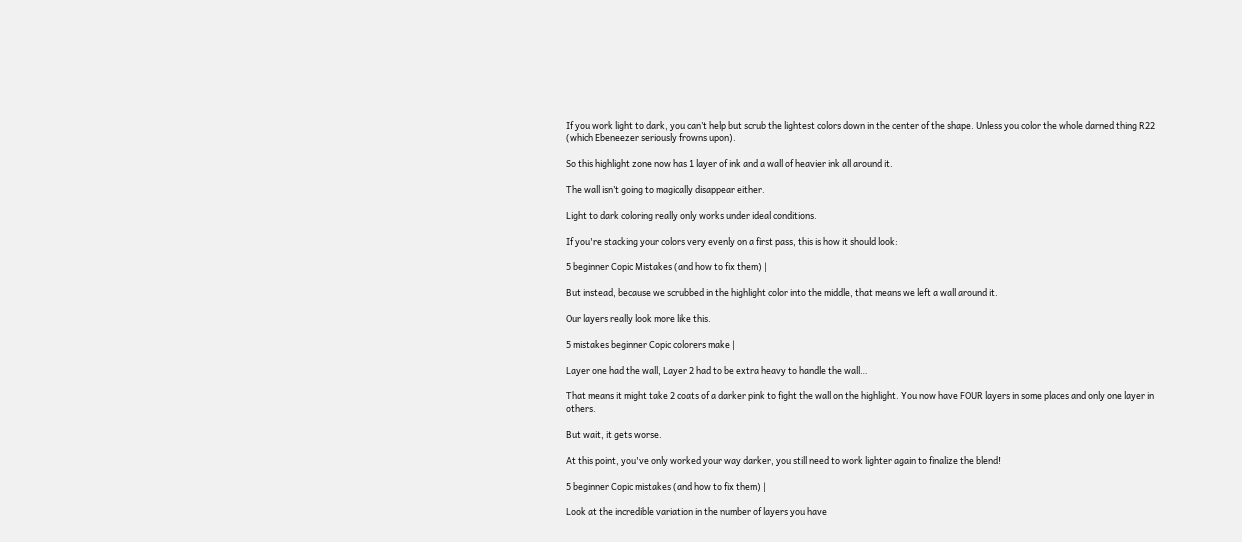If you work light to dark, you can’t help but scrub the lightest colors down in the center of the shape. Unless you color the whole darned thing R22 (which Ebeneezer seriously frowns upon).

So this highlight zone now has 1 layer of ink and a wall of heavier ink all around it.

The wall isn’t going to magically disappear either.

Light to dark coloring really only works under ideal conditions.

If you're stacking your colors very evenly on a first pass, this is how it should look:

5 beginner Copic Mistakes (and how to fix them) |

But instead, because we scrubbed in the highlight color into the middle, that means we left a wall around it.

Our layers really look more like this.

5 mistakes beginner Copic colorers make |

Layer one had the wall, Layer 2 had to be extra heavy to handle the wall…

That means it might take 2 coats of a darker pink to fight the wall on the highlight. You now have FOUR layers in some places and only one layer in others.

But wait, it gets worse.

At this point, you've only worked your way darker, you still need to work lighter again to finalize the blend!

5 beginner Copic mistakes (and how to fix them) |

Look at the incredible variation in the number of layers you have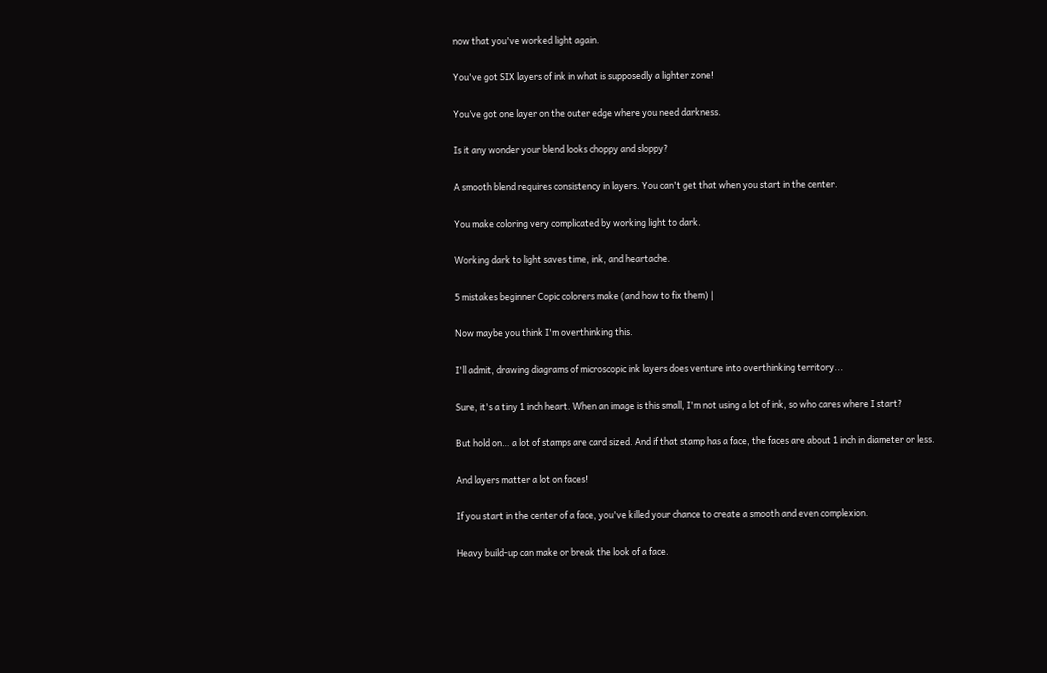now that you've worked light again.

You've got SIX layers of ink in what is supposedly a lighter zone!

You’ve got one layer on the outer edge where you need darkness.

Is it any wonder your blend looks choppy and sloppy?

A smooth blend requires consistency in layers. You can't get that when you start in the center.

You make coloring very complicated by working light to dark.

Working dark to light saves time, ink, and heartache.

5 mistakes beginner Copic colorers make (and how to fix them) |

Now maybe you think I'm overthinking this.

I'll admit, drawing diagrams of microscopic ink layers does venture into overthinking territory...

Sure, it's a tiny 1 inch heart. When an image is this small, I'm not using a lot of ink, so who cares where I start?

But hold on… a lot of stamps are card sized. And if that stamp has a face, the faces are about 1 inch in diameter or less.

And layers matter a lot on faces!

If you start in the center of a face, you've killed your chance to create a smooth and even complexion.

Heavy build-up can make or break the look of a face.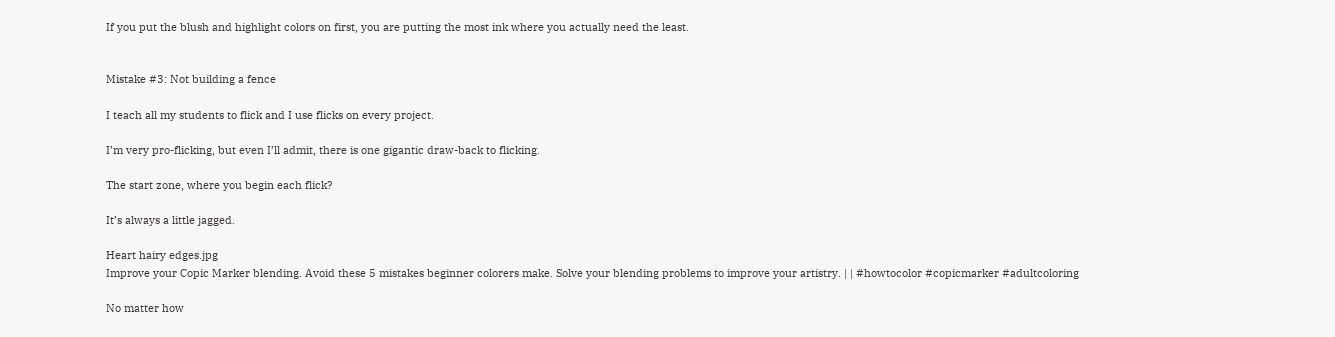If you put the blush and highlight colors on first, you are putting the most ink where you actually need the least.


Mistake #3: Not building a fence

I teach all my students to flick and I use flicks on every project.

I’m very pro-flicking, but even I’ll admit, there is one gigantic draw-back to flicking.

The start zone, where you begin each flick?

It’s always a little jagged.

Heart hairy edges.jpg
Improve your Copic Marker blending. Avoid these 5 mistakes beginner colorers make. Solve your blending problems to improve your artistry. | | #howtocolor #copicmarker #adultcoloring

No matter how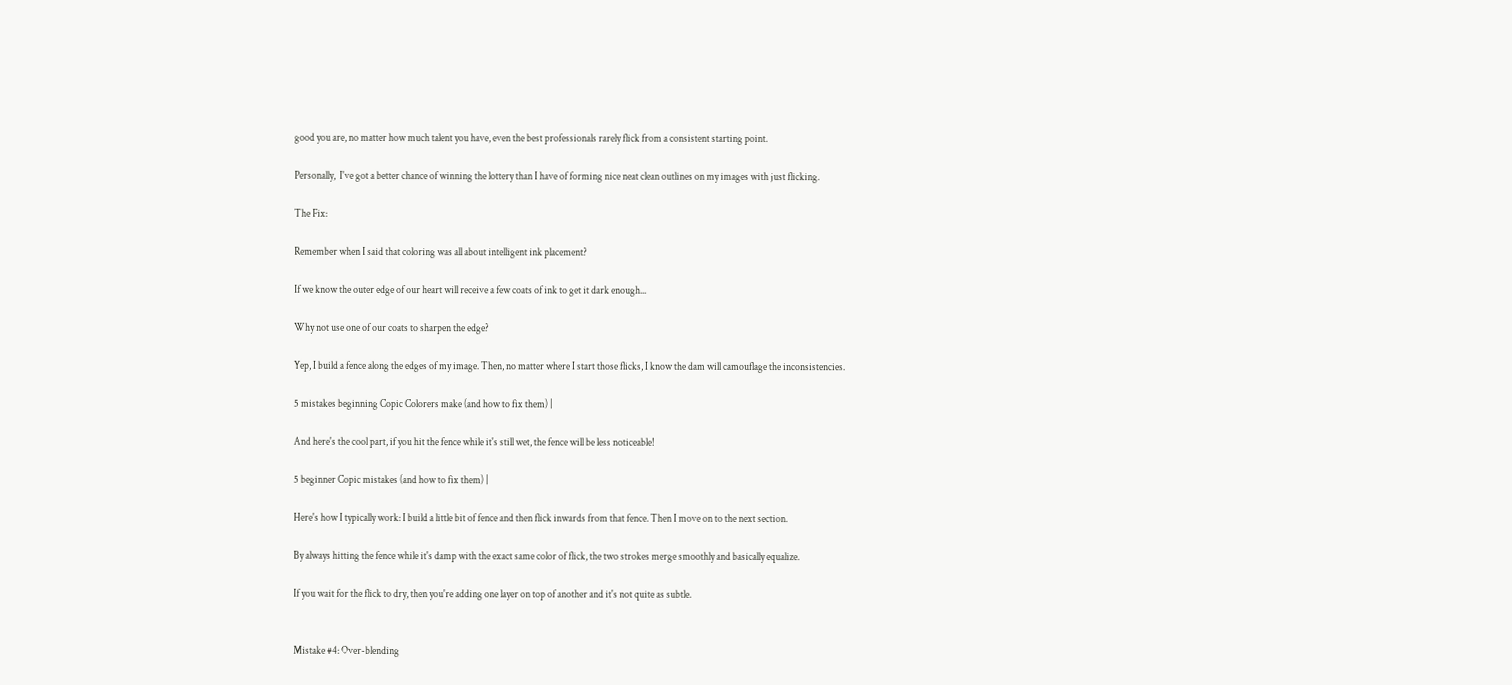good you are, no matter how much talent you have, even the best professionals rarely flick from a consistent starting point.

Personally,  I've got a better chance of winning the lottery than I have of forming nice neat clean outlines on my images with just flicking.

The Fix:

Remember when I said that coloring was all about intelligent ink placement?

If we know the outer edge of our heart will receive a few coats of ink to get it dark enough...

Why not use one of our coats to sharpen the edge?

Yep, I build a fence along the edges of my image. Then, no matter where I start those flicks, I know the dam will camouflage the inconsistencies.

5 mistakes beginning Copic Colorers make (and how to fix them) |

And here's the cool part, if you hit the fence while it's still wet, the fence will be less noticeable!

5 beginner Copic mistakes (and how to fix them) |

Here's how I typically work: I build a little bit of fence and then flick inwards from that fence. Then I move on to the next section.

By always hitting the fence while it's damp with the exact same color of flick, the two strokes merge smoothly and basically equalize.

If you wait for the flick to dry, then you're adding one layer on top of another and it's not quite as subtle.


Mistake #4: Over-blending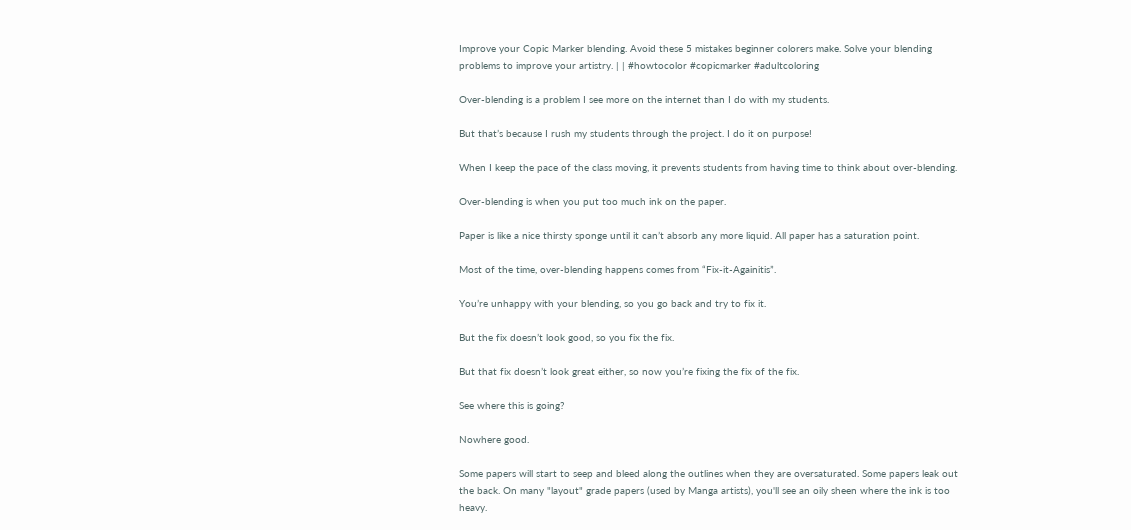Improve your Copic Marker blending. Avoid these 5 mistakes beginner colorers make. Solve your blending problems to improve your artistry. | | #howtocolor #copicmarker #adultcoloring

Over-blending is a problem I see more on the internet than I do with my students.

But that’s because I rush my students through the project. I do it on purpose!

When I keep the pace of the class moving, it prevents students from having time to think about over-blending.

Over-blending is when you put too much ink on the paper.

Paper is like a nice thirsty sponge until it can’t absorb any more liquid. All paper has a saturation point.

Most of the time, over-blending happens comes from “Fix-it-Againitis”.

You’re unhappy with your blending, so you go back and try to fix it.

But the fix doesn’t look good, so you fix the fix.

But that fix doesn’t look great either, so now you’re fixing the fix of the fix.

See where this is going?

Nowhere good.

Some papers will start to seep and bleed along the outlines when they are oversaturated. Some papers leak out the back. On many "layout" grade papers (used by Manga artists), you'll see an oily sheen where the ink is too heavy.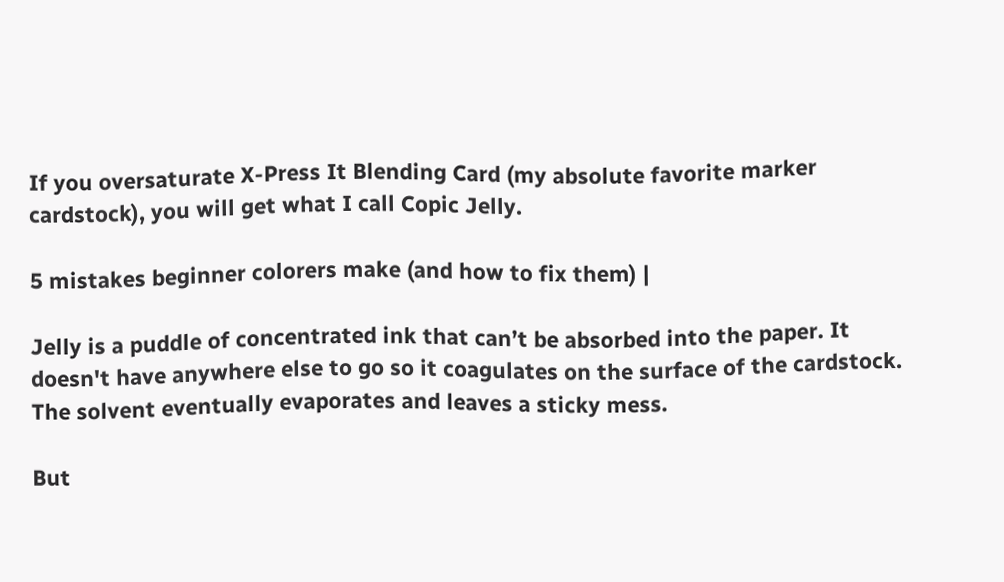If you oversaturate X-Press It Blending Card (my absolute favorite marker cardstock), you will get what I call Copic Jelly.

5 mistakes beginner colorers make (and how to fix them) |

Jelly is a puddle of concentrated ink that can’t be absorbed into the paper. It doesn't have anywhere else to go so it coagulates on the surface of the cardstock. The solvent eventually evaporates and leaves a sticky mess.

But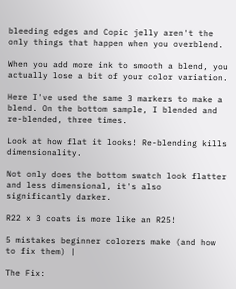bleeding edges and Copic jelly aren't the only things that happen when you overblend.

When you add more ink to smooth a blend, you actually lose a bit of your color variation.

Here I've used the same 3 markers to make a blend. On the bottom sample, I blended and re-blended, three times.

Look at how flat it looks! Re-blending kills dimensionality.

Not only does the bottom swatch look flatter and less dimensional, it's also significantly darker.

R22 x 3 coats is more like an R25!

5 mistakes beginner colorers make (and how to fix them) |

The Fix: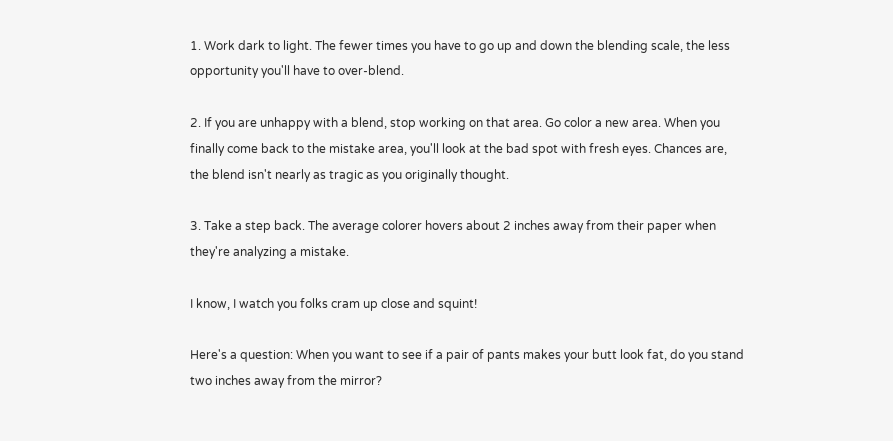1. Work dark to light. The fewer times you have to go up and down the blending scale, the less opportunity you'll have to over-blend.

2. If you are unhappy with a blend, stop working on that area. Go color a new area. When you finally come back to the mistake area, you'll look at the bad spot with fresh eyes. Chances are, the blend isn't nearly as tragic as you originally thought.

3. Take a step back. The average colorer hovers about 2 inches away from their paper when they're analyzing a mistake.

I know, I watch you folks cram up close and squint!

Here's a question: When you want to see if a pair of pants makes your butt look fat, do you stand two inches away from the mirror?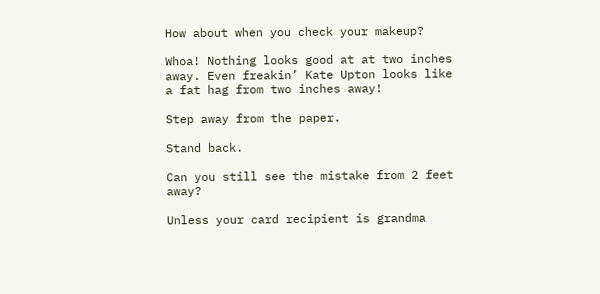How about when you check your makeup?

Whoa! Nothing looks good at at two inches away. Even freakin’ Kate Upton looks like a fat hag from two inches away!

Step away from the paper.

Stand back.

Can you still see the mistake from 2 feet away?

Unless your card recipient is grandma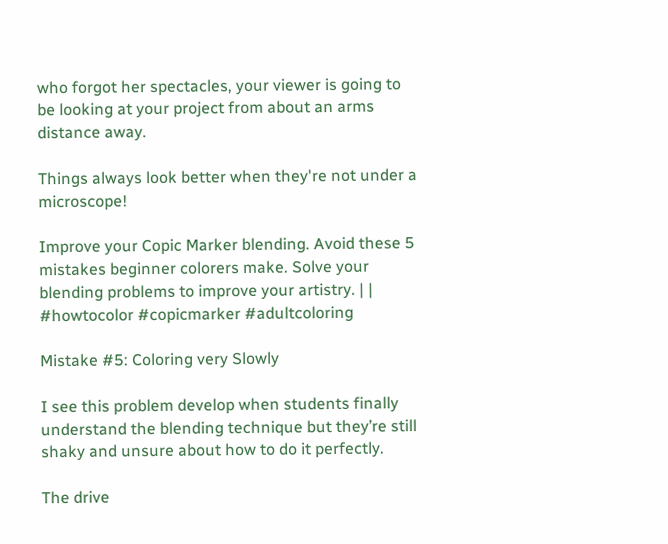who forgot her spectacles, your viewer is going to be looking at your project from about an arms distance away.

Things always look better when they're not under a microscope!

Improve your Copic Marker blending. Avoid these 5 mistakes beginner colorers make. Solve your blending problems to improve your artistry. | | #howtocolor #copicmarker #adultcoloring

Mistake #5: Coloring very Slowly

I see this problem develop when students finally understand the blending technique but they’re still shaky and unsure about how to do it perfectly.

The drive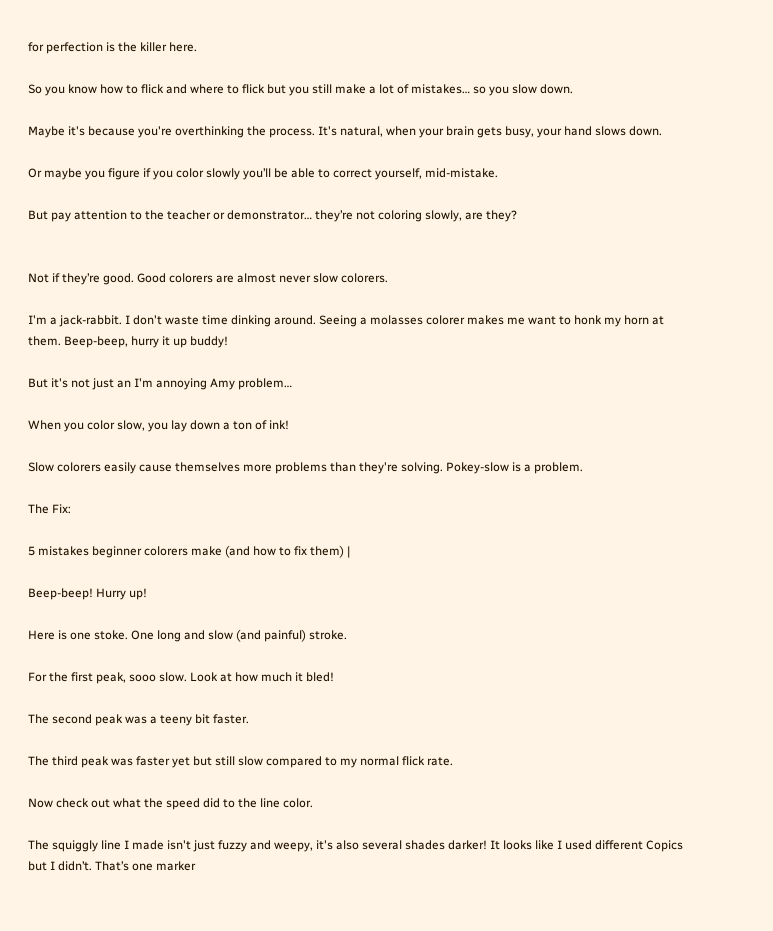for perfection is the killer here.

So you know how to flick and where to flick but you still make a lot of mistakes… so you slow down.

Maybe it's because you're overthinking the process. It's natural, when your brain gets busy, your hand slows down.

Or maybe you figure if you color slowly you’ll be able to correct yourself, mid-mistake.

But pay attention to the teacher or demonstrator… they’re not coloring slowly, are they?


Not if they’re good. Good colorers are almost never slow colorers.

I'm a jack-rabbit. I don't waste time dinking around. Seeing a molasses colorer makes me want to honk my horn at them. Beep-beep, hurry it up buddy!

But it's not just an I'm annoying Amy problem…

When you color slow, you lay down a ton of ink!

Slow colorers easily cause themselves more problems than they're solving. Pokey-slow is a problem.

The Fix:

5 mistakes beginner colorers make (and how to fix them) |

Beep-beep! Hurry up!

Here is one stoke. One long and slow (and painful) stroke.

For the first peak, sooo slow. Look at how much it bled!

The second peak was a teeny bit faster.

The third peak was faster yet but still slow compared to my normal flick rate.

Now check out what the speed did to the line color.

The squiggly line I made isn't just fuzzy and weepy, it's also several shades darker! It looks like I used different Copics but I didn’t. That’s one marker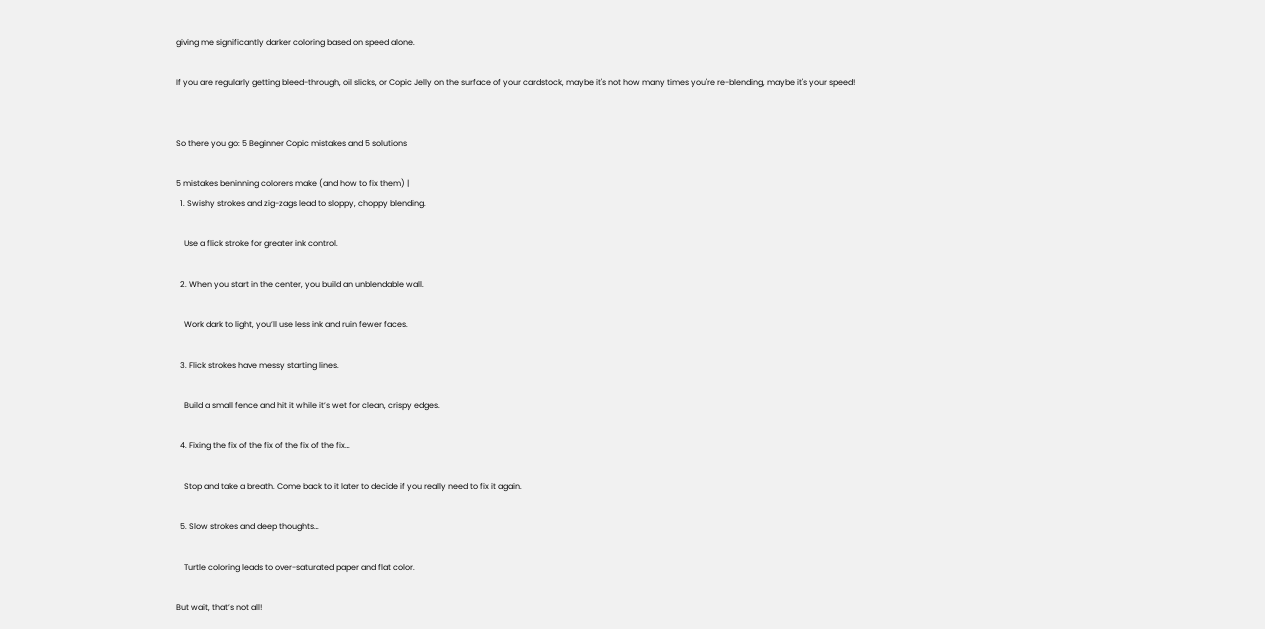giving me significantly darker coloring based on speed alone.

If you are regularly getting bleed-through, oil slicks, or Copic Jelly on the surface of your cardstock, maybe it's not how many times you're re-blending, maybe it's your speed!


So there you go: 5 Beginner Copic mistakes and 5 solutions

5 mistakes beninning colorers make (and how to fix them) |
  1. Swishy strokes and zig-zags lead to sloppy, choppy blending.

    Use a flick stroke for greater ink control.

  2. When you start in the center, you build an unblendable wall.

    Work dark to light, you’ll use less ink and ruin fewer faces.

  3. Flick strokes have messy starting lines.

    Build a small fence and hit it while it’s wet for clean, crispy edges.

  4. Fixing the fix of the fix of the fix of the fix…

    Stop and take a breath. Come back to it later to decide if you really need to fix it again.

  5. Slow strokes and deep thoughts…

    Turtle coloring leads to over-saturated paper and flat color.

But wait, that’s not all!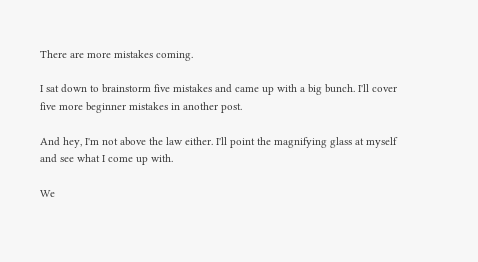There are more mistakes coming.

I sat down to brainstorm five mistakes and came up with a big bunch. I'll cover five more beginner mistakes in another post.

And hey, I'm not above the law either. I'll point the magnifying glass at myself and see what I come up with.

We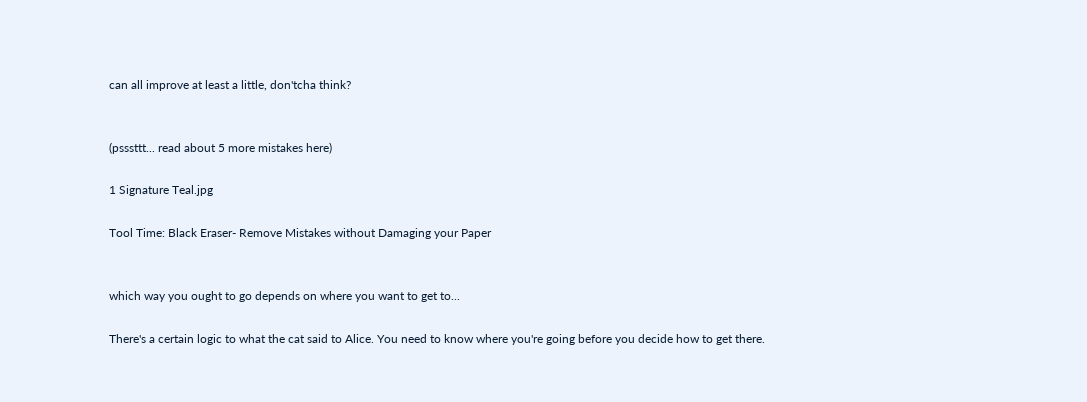can all improve at least a little, don'tcha think?


(psssttt... read about 5 more mistakes here)

1 Signature Teal.jpg

Tool Time: Black Eraser- Remove Mistakes without Damaging your Paper


which way you ought to go depends on where you want to get to...

There's a certain logic to what the cat said to Alice. You need to know where you're going before you decide how to get there.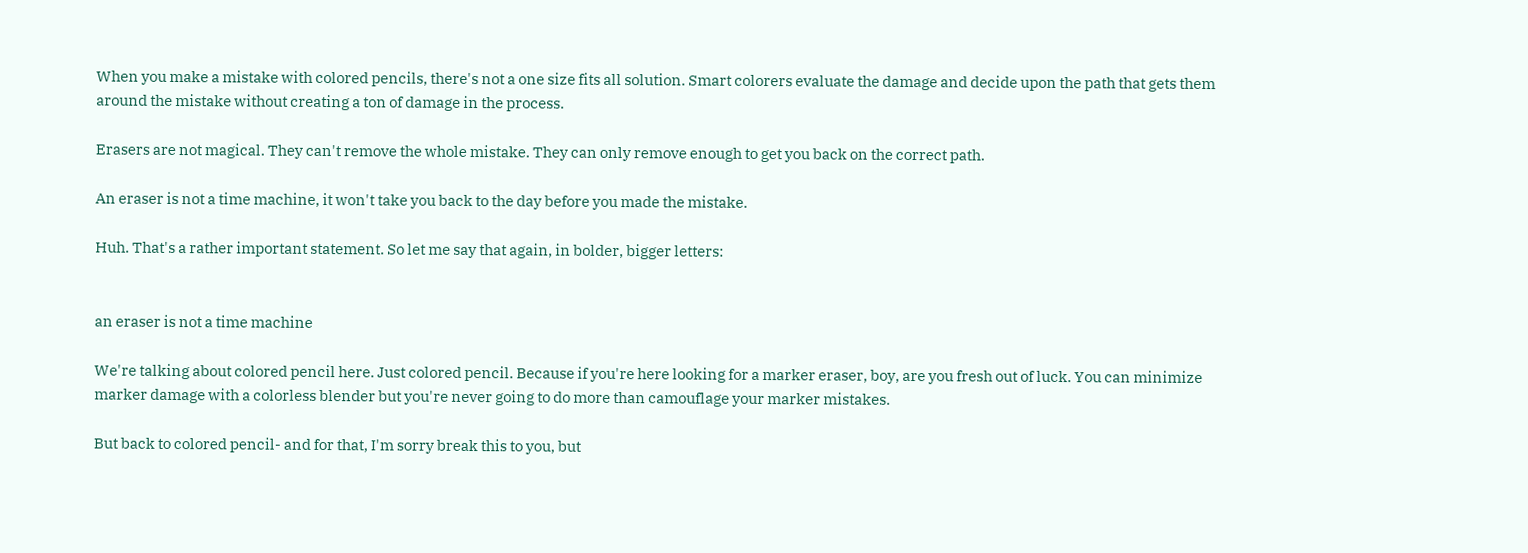When you make a mistake with colored pencils, there's not a one size fits all solution. Smart colorers evaluate the damage and decide upon the path that gets them around the mistake without creating a ton of damage in the process.

Erasers are not magical. They can't remove the whole mistake. They can only remove enough to get you back on the correct path.

An eraser is not a time machine, it won't take you back to the day before you made the mistake.

Huh. That's a rather important statement. So let me say that again, in bolder, bigger letters:


an eraser is not a time machine

We're talking about colored pencil here. Just colored pencil. Because if you're here looking for a marker eraser, boy, are you fresh out of luck. You can minimize marker damage with a colorless blender but you're never going to do more than camouflage your marker mistakes.

But back to colored pencil- and for that, I'm sorry break this to you, but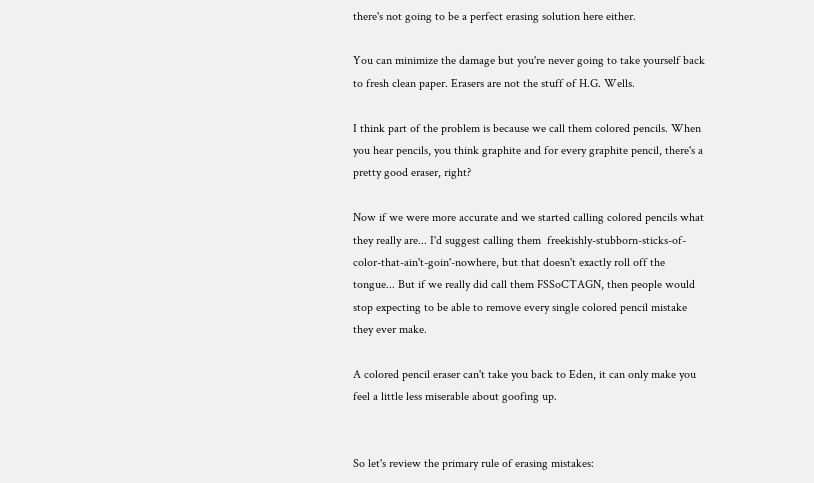there's not going to be a perfect erasing solution here either.

You can minimize the damage but you're never going to take yourself back to fresh clean paper. Erasers are not the stuff of H.G. Wells.

I think part of the problem is because we call them colored pencils. When you hear pencils, you think graphite and for every graphite pencil, there's a pretty good eraser, right?

Now if we were more accurate and we started calling colored pencils what they really are... I'd suggest calling them  freekishly-stubborn-sticks-of-color-that-ain't-goin'-nowhere, but that doesn't exactly roll off the tongue... But if we really did call them FSSoCTAGN, then people would stop expecting to be able to remove every single colored pencil mistake they ever make.

A colored pencil eraser can't take you back to Eden, it can only make you feel a little less miserable about goofing up.


So let's review the primary rule of erasing mistakes: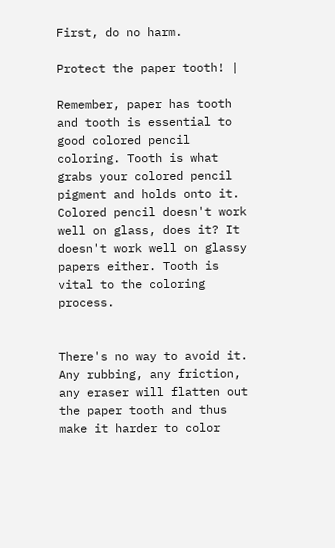First, do no harm.

Protect the paper tooth! |

Remember, paper has tooth and tooth is essential to good colored pencil coloring. Tooth is what grabs your colored pencil pigment and holds onto it. Colored pencil doesn't work well on glass, does it? It doesn't work well on glassy papers either. Tooth is vital to the coloring process.


There's no way to avoid it. Any rubbing, any friction, any eraser will flatten out the paper tooth and thus make it harder to color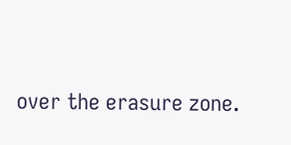over the erasure zone.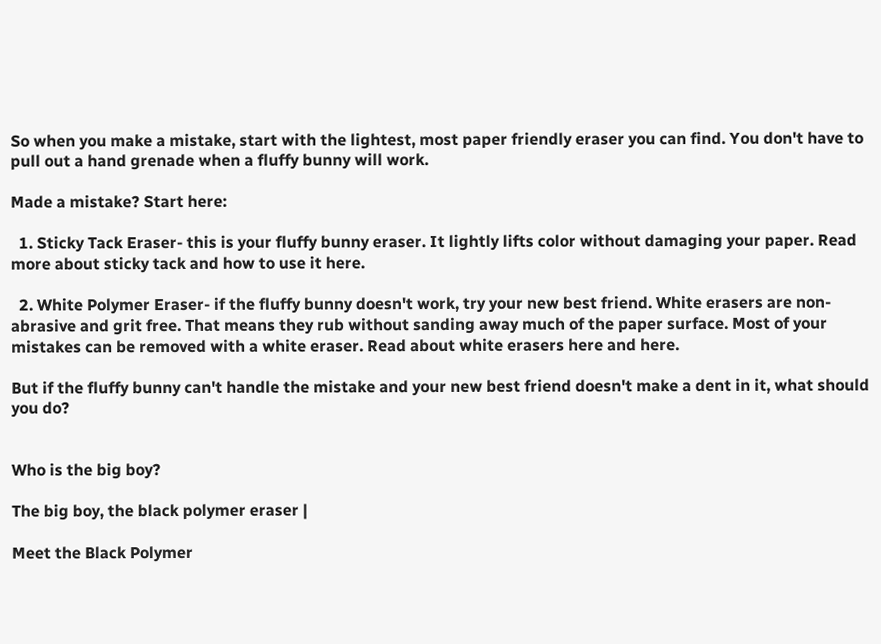So when you make a mistake, start with the lightest, most paper friendly eraser you can find. You don't have to pull out a hand grenade when a fluffy bunny will work.

Made a mistake? Start here:

  1. Sticky Tack Eraser- this is your fluffy bunny eraser. It lightly lifts color without damaging your paper. Read more about sticky tack and how to use it here.

  2. White Polymer Eraser- if the fluffy bunny doesn't work, try your new best friend. White erasers are non-abrasive and grit free. That means they rub without sanding away much of the paper surface. Most of your mistakes can be removed with a white eraser. Read about white erasers here and here.

But if the fluffy bunny can't handle the mistake and your new best friend doesn't make a dent in it, what should you do?


Who is the big boy?

The big boy, the black polymer eraser |

Meet the Black Polymer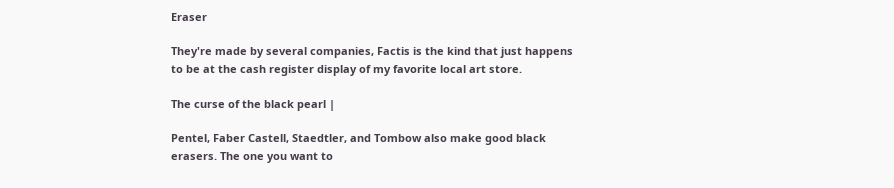Eraser

They're made by several companies, Factis is the kind that just happens to be at the cash register display of my favorite local art store.

The curse of the black pearl |

Pentel, Faber Castell, Staedtler, and Tombow also make good black erasers. The one you want to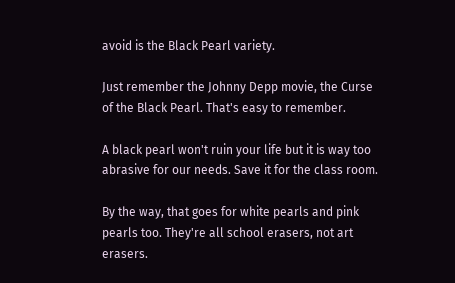avoid is the Black Pearl variety.

Just remember the Johnny Depp movie, the Curse of the Black Pearl. That's easy to remember.

A black pearl won't ruin your life but it is way too abrasive for our needs. Save it for the class room.

By the way, that goes for white pearls and pink pearls too. They're all school erasers, not art erasers.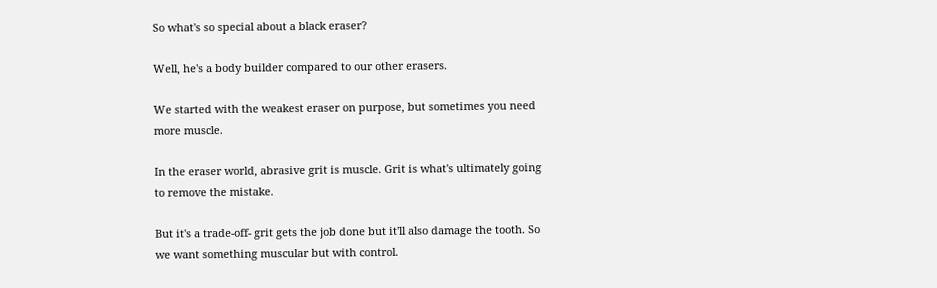So what's so special about a black eraser?

Well, he's a body builder compared to our other erasers.

We started with the weakest eraser on purpose, but sometimes you need more muscle.

In the eraser world, abrasive grit is muscle. Grit is what's ultimately going to remove the mistake.

But it's a trade-off- grit gets the job done but it'll also damage the tooth. So we want something muscular but with control.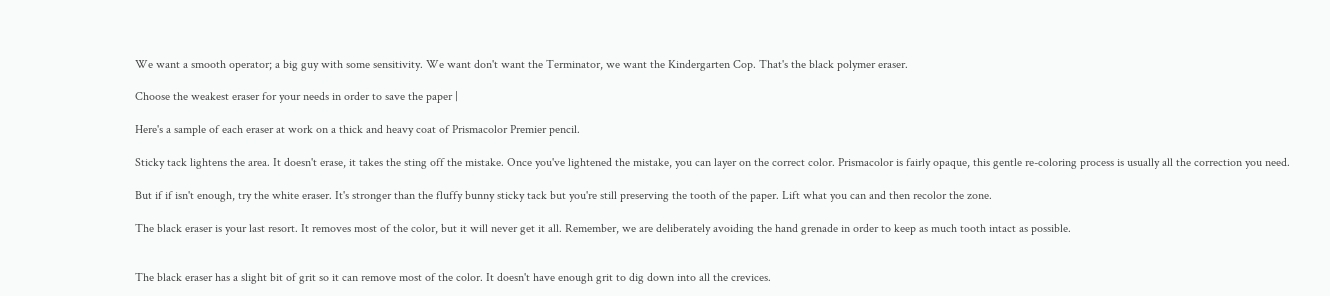We want a smooth operator; a big guy with some sensitivity. We want don't want the Terminator, we want the Kindergarten Cop. That's the black polymer eraser.

Choose the weakest eraser for your needs in order to save the paper |

Here's a sample of each eraser at work on a thick and heavy coat of Prismacolor Premier pencil.

Sticky tack lightens the area. It doesn't erase, it takes the sting off the mistake. Once you've lightened the mistake, you can layer on the correct color. Prismacolor is fairly opaque, this gentle re-coloring process is usually all the correction you need.

But if if isn't enough, try the white eraser. It's stronger than the fluffy bunny sticky tack but you're still preserving the tooth of the paper. Lift what you can and then recolor the zone.

The black eraser is your last resort. It removes most of the color, but it will never get it all. Remember, we are deliberately avoiding the hand grenade in order to keep as much tooth intact as possible.


The black eraser has a slight bit of grit so it can remove most of the color. It doesn't have enough grit to dig down into all the crevices.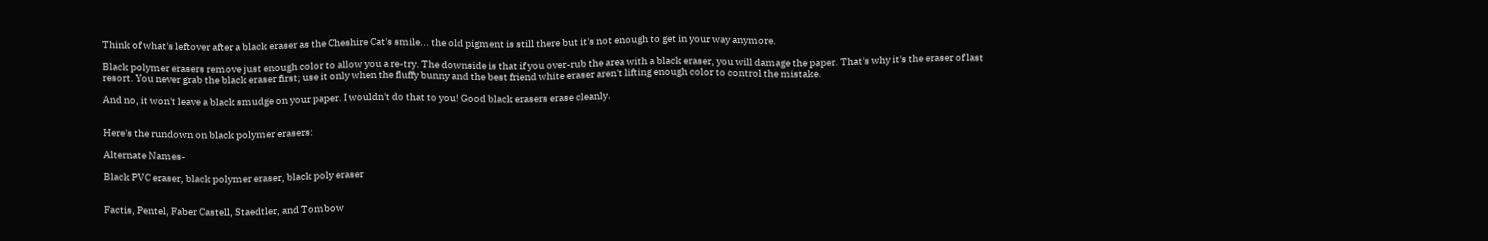Think of what's leftover after a black eraser as the Cheshire Cat's smile... the old pigment is still there but it's not enough to get in your way anymore.

Black polymer erasers remove just enough color to allow you a re-try. The downside is that if you over-rub the area with a black eraser, you will damage the paper. That's why it's the eraser of last resort. You never grab the black eraser first; use it only when the fluffy bunny and the best friend white eraser aren't lifting enough color to control the mistake.

And no, it won't leave a black smudge on your paper. I wouldn't do that to you! Good black erasers erase cleanly.


Here's the rundown on black polymer erasers:

Alternate Names-

Black PVC eraser, black polymer eraser, black poly eraser


Factis, Pentel, Faber Castell, Staedtler, and Tombow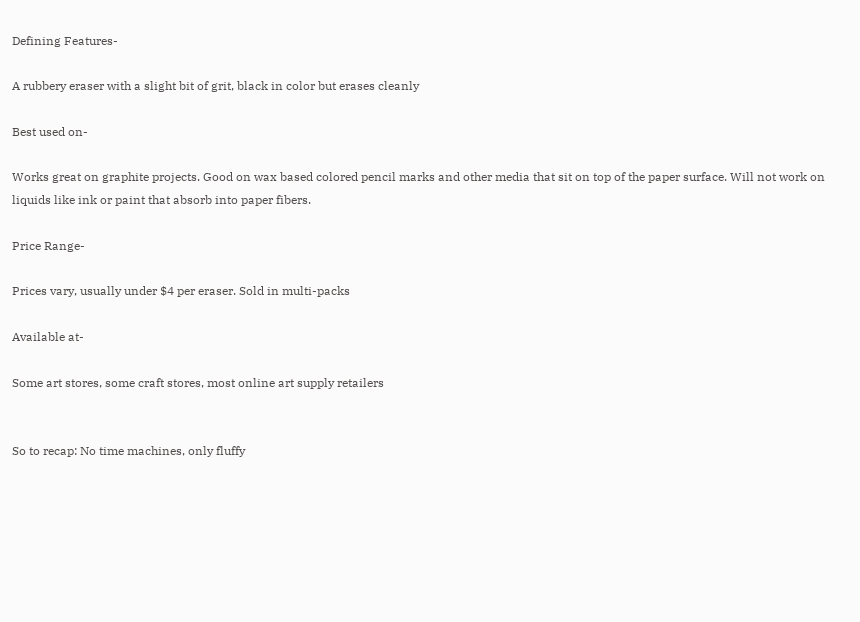Defining Features-

A rubbery eraser with a slight bit of grit, black in color but erases cleanly

Best used on-

Works great on graphite projects. Good on wax based colored pencil marks and other media that sit on top of the paper surface. Will not work on liquids like ink or paint that absorb into paper fibers.

Price Range-

Prices vary, usually under $4 per eraser. Sold in multi-packs

Available at-

Some art stores, some craft stores, most online art supply retailers


So to recap: No time machines, only fluffy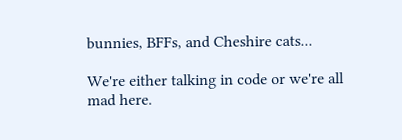bunnies, BFFs, and Cheshire cats...

We're either talking in code or we're all mad here.